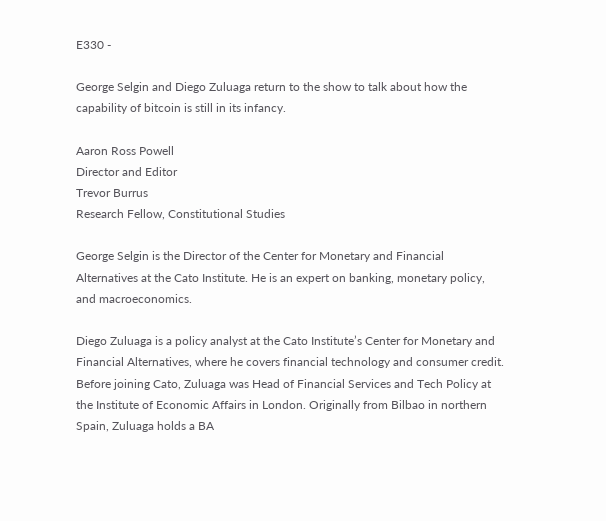E330 -

George Selgin and Diego Zuluaga return to the show to talk about how the capability of bitcoin is still in its infancy.

Aaron Ross Powell
Director and Editor
Trevor Burrus
Research Fellow, Constitutional Studies

George Selgin is the Director of the Center for Monetary and Financial Alternatives at the Cato Institute. He is an expert on banking, monetary policy, and macroeconomics.

Diego Zuluaga is a policy analyst at the Cato Institute’s Center for Monetary and Financial Alternatives, where he covers financial technology and consumer credit. Before joining Cato, Zuluaga was Head of Financial Services and Tech Policy at the Institute of Economic Affairs in London. Originally from Bilbao in northern Spain, Zuluaga holds a BA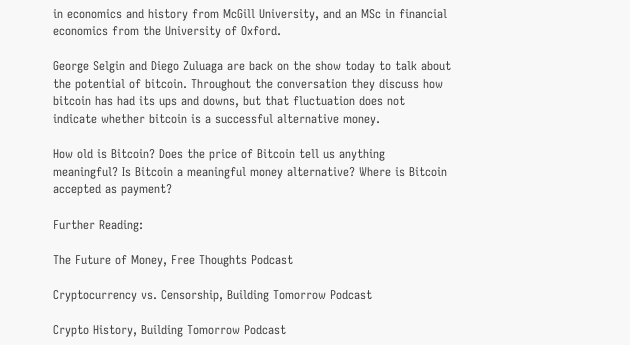in economics and history from McGill University, and an MSc in financial economics from the University of Oxford.

George Selgin and Diego Zuluaga are back on the show today to talk about the potential of bitcoin. Throughout the conversation they discuss how bitcoin has had its ups and downs, but that fluctuation does not indicate whether bitcoin is a successful alternative money.

How old is Bitcoin? Does the price of Bitcoin tell us anything meaningful? Is Bitcoin a meaningful money alternative? Where is Bitcoin accepted as payment?

Further Reading:

The Future of Money, Free Thoughts Podcast

Cryptocurrency vs. Censorship, Building Tomorrow Podcast

Crypto History, Building Tomorrow Podcast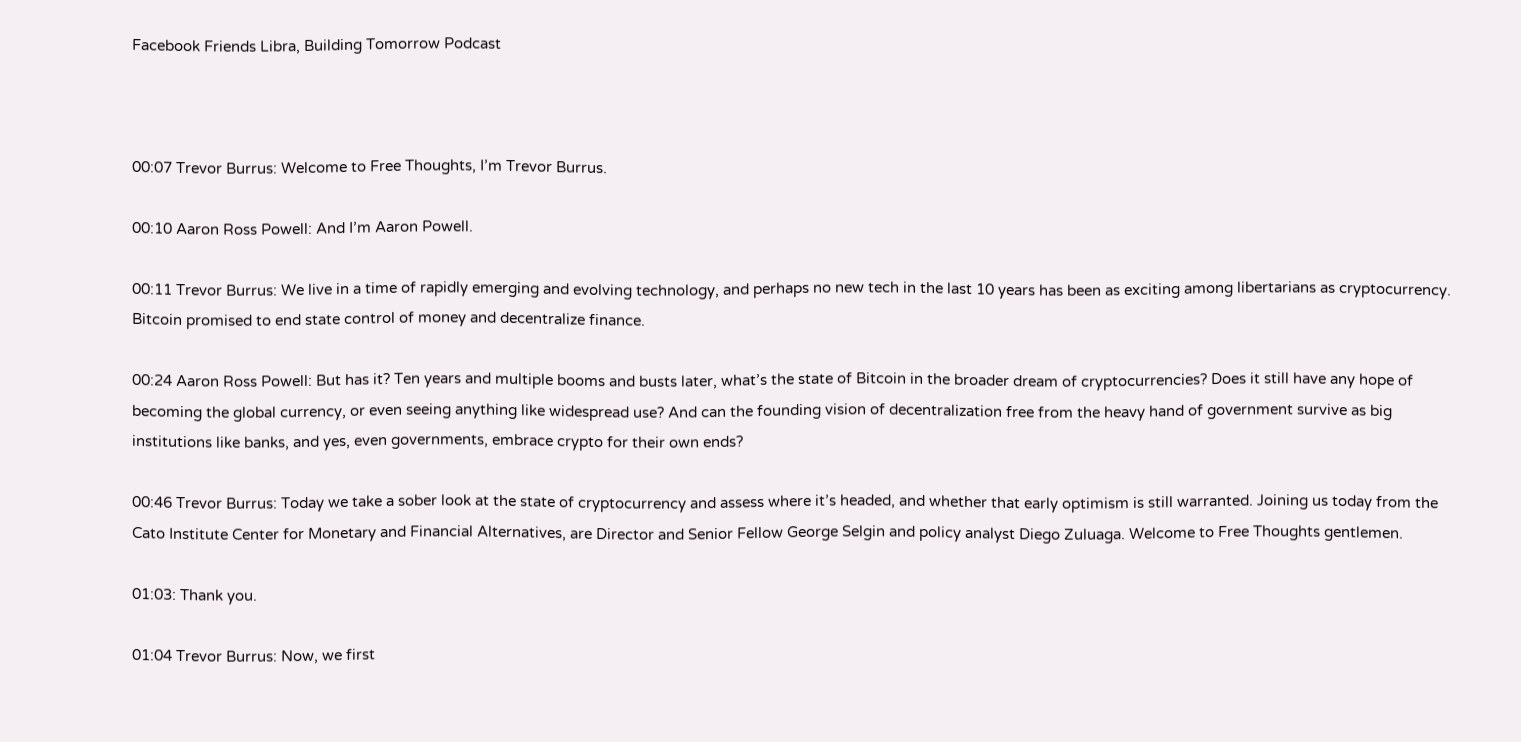Facebook Friends Libra, Building Tomorrow Podcast



00:07 Trevor Burrus: Welcome to Free Thoughts, I’m Trevor Burrus.

00:10 Aaron Ross Powell: And I’m Aaron Powell.

00:11 Trevor Burrus: We live in a time of rapidly emerging and evolving technology, and perhaps no new tech in the last 10 years has been as exciting among libertarians as cryptocurrency. Bitcoin promised to end state control of money and decentralize finance.

00:24 Aaron Ross Powell: But has it? Ten years and multiple booms and busts later, what’s the state of Bitcoin in the broader dream of cryptocurrencies? Does it still have any hope of becoming the global currency, or even seeing anything like widespread use? And can the founding vision of decentralization free from the heavy hand of government survive as big institutions like banks, and yes, even governments, embrace crypto for their own ends?

00:46 Trevor Burrus: Today we take a sober look at the state of cryptocurrency and assess where it’s headed, and whether that early optimism is still warranted. Joining us today from the Cato Institute Center for Monetary and Financial Alternatives, are Director and Senior Fellow George Selgin and policy analyst Diego Zuluaga. Welcome to Free Thoughts gentlemen.

01:03: Thank you.

01:04 Trevor Burrus: Now, we first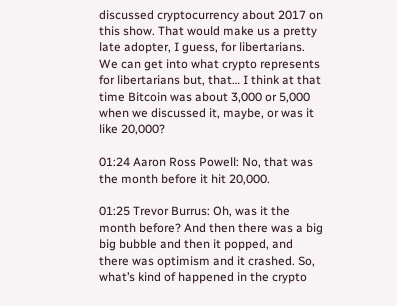discussed cryptocurrency about 2017 on this show. That would make us a pretty late adopter, I guess, for libertarians. We can get into what crypto represents for libertarians but, that… I think at that time Bitcoin was about 3,000 or 5,000 when we discussed it, maybe, or was it like 20,000?

01:24 Aaron Ross Powell: No, that was the month before it hit 20,000.

01:25 Trevor Burrus: Oh, was it the month before? And then there was a big big bubble and then it popped, and there was optimism and it crashed. So, what’s kind of happened in the crypto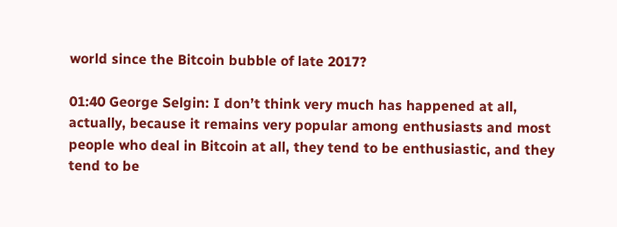world since the Bitcoin bubble of late 2017?

01:40 George Selgin: I don’t think very much has happened at all, actually, because it remains very popular among enthusiasts and most people who deal in Bitcoin at all, they tend to be enthusiastic, and they tend to be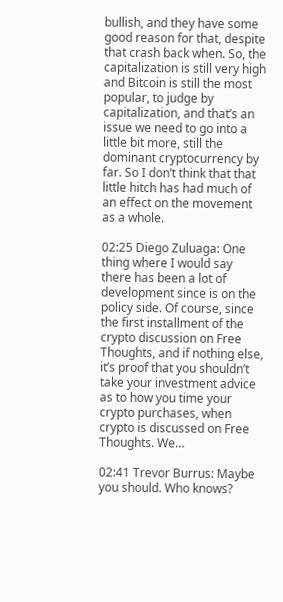bullish, and they have some good reason for that, despite that crash back when. So, the capitalization is still very high and Bitcoin is still the most popular, to judge by capitalization, and that’s an issue we need to go into a little bit more, still the dominant cryptocurrency by far. So I don’t think that that little hitch has had much of an effect on the movement as a whole.

02:25 Diego Zuluaga: One thing where I would say there has been a lot of development since is on the policy side. Of course, since the first installment of the crypto discussion on Free Thoughts, and if nothing else, it’s proof that you shouldn’t take your investment advice as to how you time your crypto purchases, when crypto is discussed on Free Thoughts. We…

02:41 Trevor Burrus: Maybe you should. Who knows?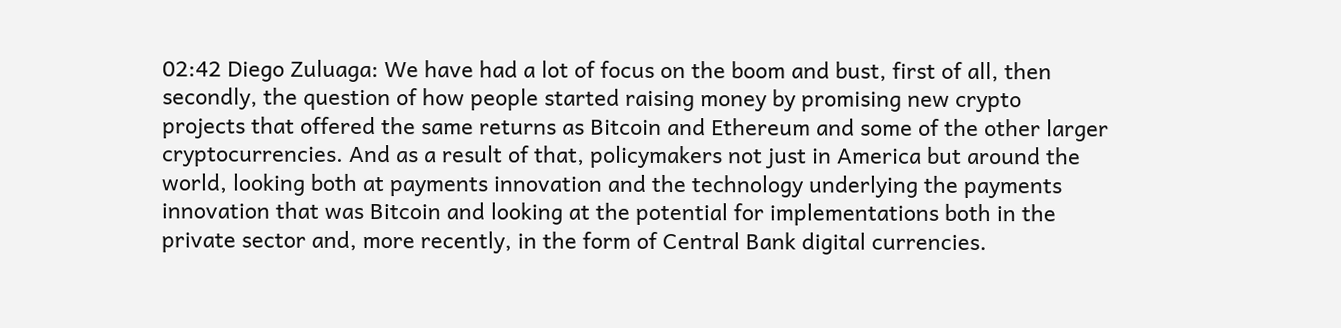02:42 Diego Zuluaga: We have had a lot of focus on the boom and bust, first of all, then secondly, the question of how people started raising money by promising new crypto projects that offered the same returns as Bitcoin and Ethereum and some of the other larger cryptocurrencies. And as a result of that, policymakers not just in America but around the world, looking both at payments innovation and the technology underlying the payments innovation that was Bitcoin and looking at the potential for implementations both in the private sector and, more recently, in the form of Central Bank digital currencies.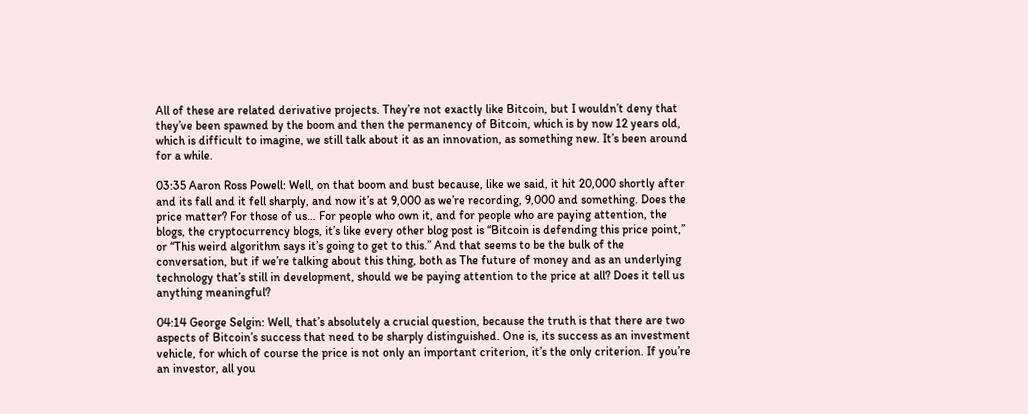All of these are related derivative projects. They’re not exactly like Bitcoin, but I wouldn’t deny that they’ve been spawned by the boom and then the permanency of Bitcoin, which is by now 12 years old, which is difficult to imagine, we still talk about it as an innovation, as something new. It’s been around for a while.

03:35 Aaron Ross Powell: Well, on that boom and bust because, like we said, it hit 20,000 shortly after and its fall and it fell sharply, and now it’s at 9,000 as we’re recording, 9,000 and something. Does the price matter? For those of us… For people who own it, and for people who are paying attention, the blogs, the cryptocurrency blogs, it’s like every other blog post is “Bitcoin is defending this price point,” or “This weird algorithm says it’s going to get to this.” And that seems to be the bulk of the conversation, but if we’re talking about this thing, both as The future of money and as an underlying technology that’s still in development, should we be paying attention to the price at all? Does it tell us anything meaningful?

04:14 George Selgin: Well, that’s absolutely a crucial question, because the truth is that there are two aspects of Bitcoin’s success that need to be sharply distinguished. One is, its success as an investment vehicle, for which of course the price is not only an important criterion, it’s the only criterion. If you’re an investor, all you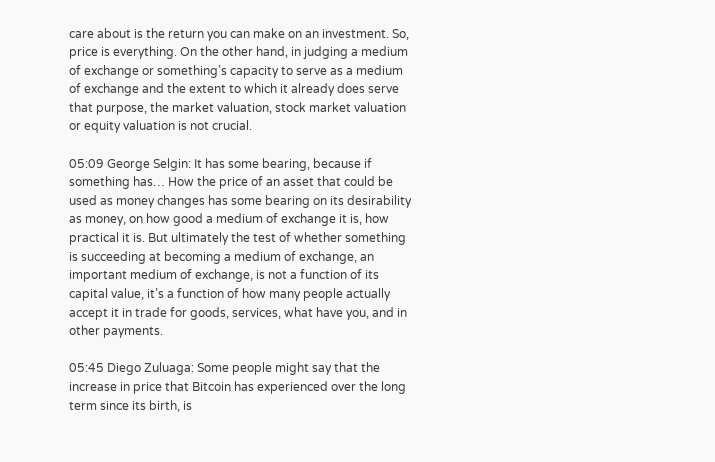care about is the return you can make on an investment. So, price is everything. On the other hand, in judging a medium of exchange or something’s capacity to serve as a medium of exchange and the extent to which it already does serve that purpose, the market valuation, stock market valuation or equity valuation is not crucial.

05:09 George Selgin: It has some bearing, because if something has… How the price of an asset that could be used as money changes has some bearing on its desirability as money, on how good a medium of exchange it is, how practical it is. But ultimately the test of whether something is succeeding at becoming a medium of exchange, an important medium of exchange, is not a function of its capital value, it’s a function of how many people actually accept it in trade for goods, services, what have you, and in other payments.

05:45 Diego Zuluaga: Some people might say that the increase in price that Bitcoin has experienced over the long term since its birth, is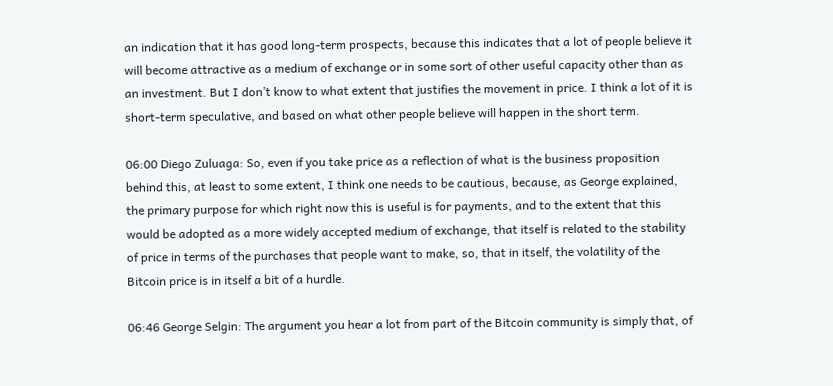an indication that it has good long‐term prospects, because this indicates that a lot of people believe it will become attractive as a medium of exchange or in some sort of other useful capacity other than as an investment. But I don’t know to what extent that justifies the movement in price. I think a lot of it is short‐term speculative, and based on what other people believe will happen in the short term.

06:00 Diego Zuluaga: So, even if you take price as a reflection of what is the business proposition behind this, at least to some extent, I think one needs to be cautious, because, as George explained, the primary purpose for which right now this is useful is for payments, and to the extent that this would be adopted as a more widely accepted medium of exchange, that itself is related to the stability of price in terms of the purchases that people want to make, so, that in itself, the volatility of the Bitcoin price is in itself a bit of a hurdle.

06:46 George Selgin: The argument you hear a lot from part of the Bitcoin community is simply that, of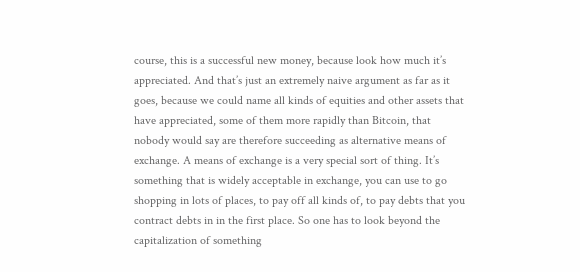course, this is a successful new money, because look how much it’s appreciated. And that’s just an extremely naive argument as far as it goes, because we could name all kinds of equities and other assets that have appreciated, some of them more rapidly than Bitcoin, that nobody would say are therefore succeeding as alternative means of exchange. A means of exchange is a very special sort of thing. It’s something that is widely acceptable in exchange, you can use to go shopping in lots of places, to pay off all kinds of, to pay debts that you contract debts in in the first place. So one has to look beyond the capitalization of something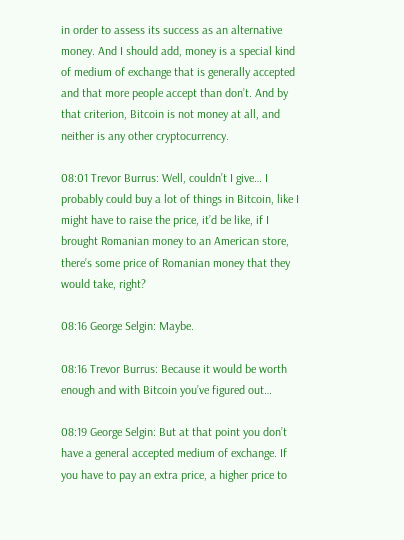in order to assess its success as an alternative money. And I should add, money is a special kind of medium of exchange that is generally accepted and that more people accept than don’t. And by that criterion, Bitcoin is not money at all, and neither is any other cryptocurrency.

08:01 Trevor Burrus: Well, couldn’t I give… I probably could buy a lot of things in Bitcoin, like I might have to raise the price, it’d be like, if I brought Romanian money to an American store, there’s some price of Romanian money that they would take, right?

08:16 George Selgin: Maybe.

08:16 Trevor Burrus: Because it would be worth enough and with Bitcoin you’ve figured out…

08:19 George Selgin: But at that point you don’t have a general accepted medium of exchange. If you have to pay an extra price, a higher price to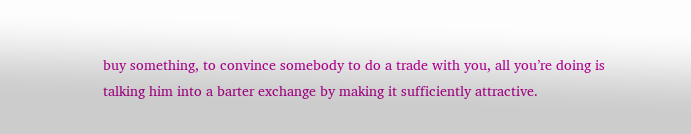buy something, to convince somebody to do a trade with you, all you’re doing is talking him into a barter exchange by making it sufficiently attractive.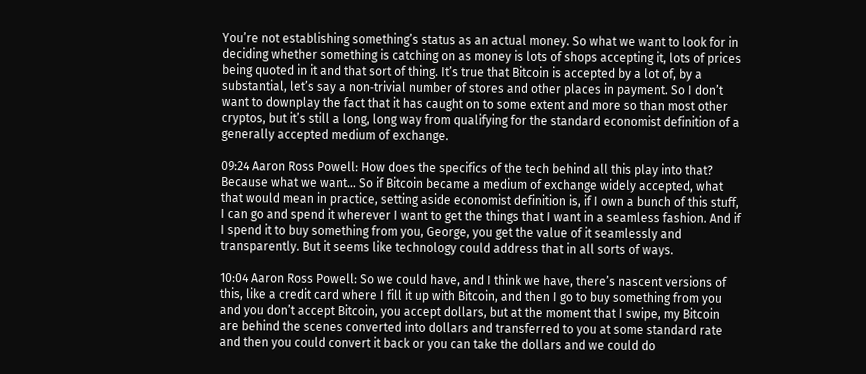You’re not establishing something’s status as an actual money. So what we want to look for in deciding whether something is catching on as money is lots of shops accepting it, lots of prices being quoted in it and that sort of thing. It’s true that Bitcoin is accepted by a lot of, by a substantial, let’s say a non‐trivial number of stores and other places in payment. So I don’t want to downplay the fact that it has caught on to some extent and more so than most other cryptos, but it’s still a long, long way from qualifying for the standard economist definition of a generally accepted medium of exchange.

09:24 Aaron Ross Powell: How does the specifics of the tech behind all this play into that? Because what we want… So if Bitcoin became a medium of exchange widely accepted, what that would mean in practice, setting aside economist definition is, if I own a bunch of this stuff, I can go and spend it wherever I want to get the things that I want in a seamless fashion. And if I spend it to buy something from you, George, you get the value of it seamlessly and transparently. But it seems like technology could address that in all sorts of ways.

10:04 Aaron Ross Powell: So we could have, and I think we have, there’s nascent versions of this, like a credit card where I fill it up with Bitcoin, and then I go to buy something from you and you don’t accept Bitcoin, you accept dollars, but at the moment that I swipe, my Bitcoin are behind the scenes converted into dollars and transferred to you at some standard rate and then you could convert it back or you can take the dollars and we could do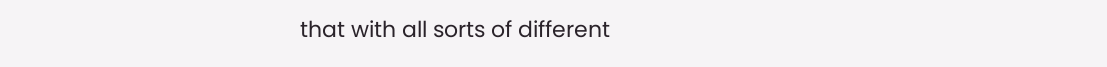that with all sorts of different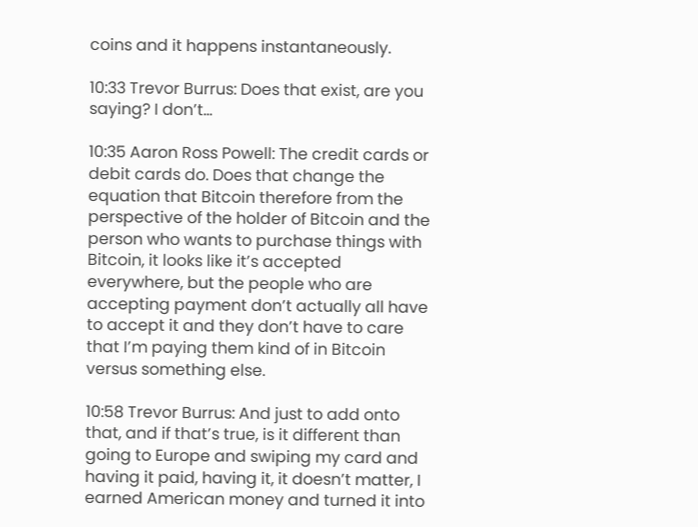coins and it happens instantaneously.

10:33 Trevor Burrus: Does that exist, are you saying? I don’t…

10:35 Aaron Ross Powell: The credit cards or debit cards do. Does that change the equation that Bitcoin therefore from the perspective of the holder of Bitcoin and the person who wants to purchase things with Bitcoin, it looks like it’s accepted everywhere, but the people who are accepting payment don’t actually all have to accept it and they don’t have to care that I’m paying them kind of in Bitcoin versus something else.

10:58 Trevor Burrus: And just to add onto that, and if that’s true, is it different than going to Europe and swiping my card and having it paid, having it, it doesn’t matter, I earned American money and turned it into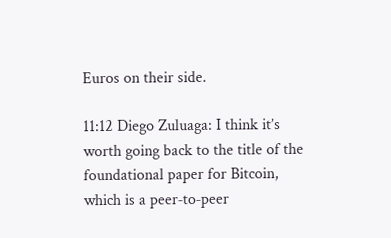Euros on their side.

11:12 Diego Zuluaga: I think it’s worth going back to the title of the foundational paper for Bitcoin, which is a peer‐to‐peer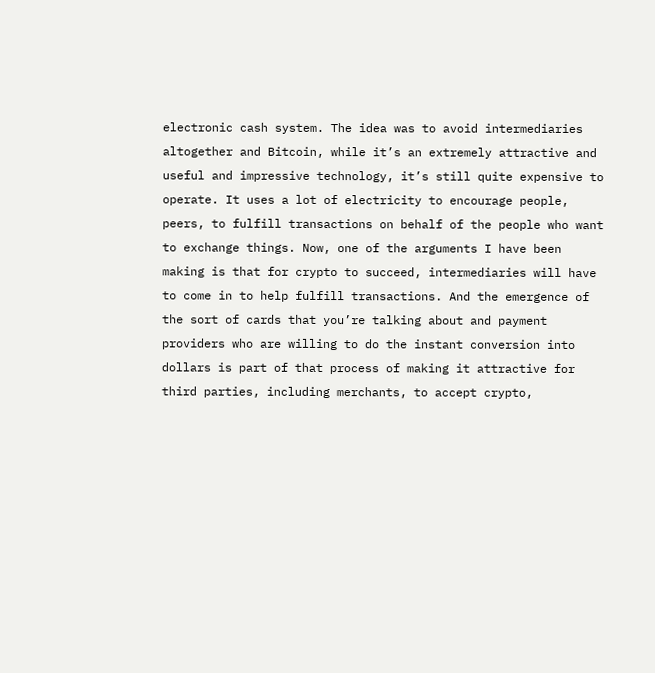electronic cash system. The idea was to avoid intermediaries altogether and Bitcoin, while it’s an extremely attractive and useful and impressive technology, it’s still quite expensive to operate. It uses a lot of electricity to encourage people, peers, to fulfill transactions on behalf of the people who want to exchange things. Now, one of the arguments I have been making is that for crypto to succeed, intermediaries will have to come in to help fulfill transactions. And the emergence of the sort of cards that you’re talking about and payment providers who are willing to do the instant conversion into dollars is part of that process of making it attractive for third parties, including merchants, to accept crypto,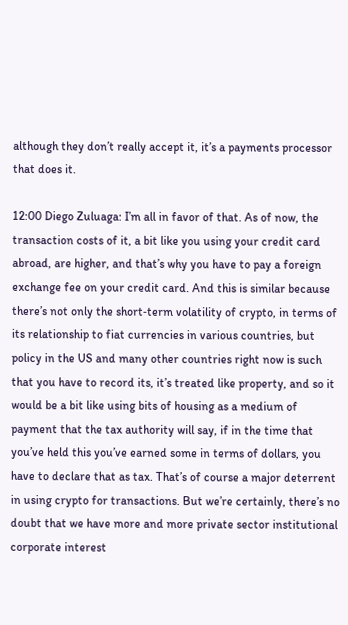although they don’t really accept it, it’s a payments processor that does it.

12:00 Diego Zuluaga: I’m all in favor of that. As of now, the transaction costs of it, a bit like you using your credit card abroad, are higher, and that’s why you have to pay a foreign exchange fee on your credit card. And this is similar because there’s not only the short‐term volatility of crypto, in terms of its relationship to fiat currencies in various countries, but policy in the US and many other countries right now is such that you have to record its, it’s treated like property, and so it would be a bit like using bits of housing as a medium of payment that the tax authority will say, if in the time that you’ve held this you’ve earned some in terms of dollars, you have to declare that as tax. That’s of course a major deterrent in using crypto for transactions. But we’re certainly, there’s no doubt that we have more and more private sector institutional corporate interest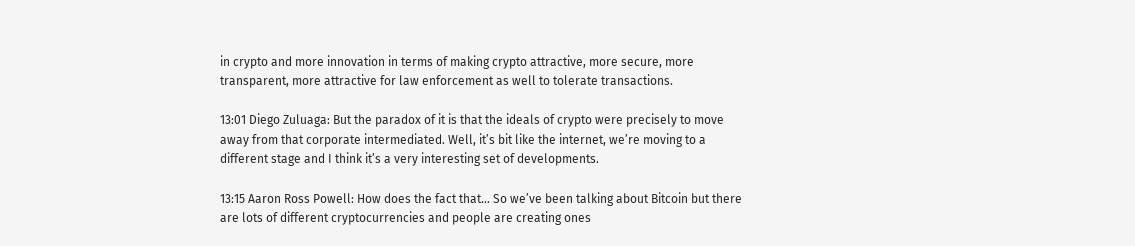in crypto and more innovation in terms of making crypto attractive, more secure, more transparent, more attractive for law enforcement as well to tolerate transactions.

13:01 Diego Zuluaga: But the paradox of it is that the ideals of crypto were precisely to move away from that corporate intermediated. Well, it’s bit like the internet, we’re moving to a different stage and I think it’s a very interesting set of developments.

13:15 Aaron Ross Powell: How does the fact that… So we’ve been talking about Bitcoin but there are lots of different cryptocurrencies and people are creating ones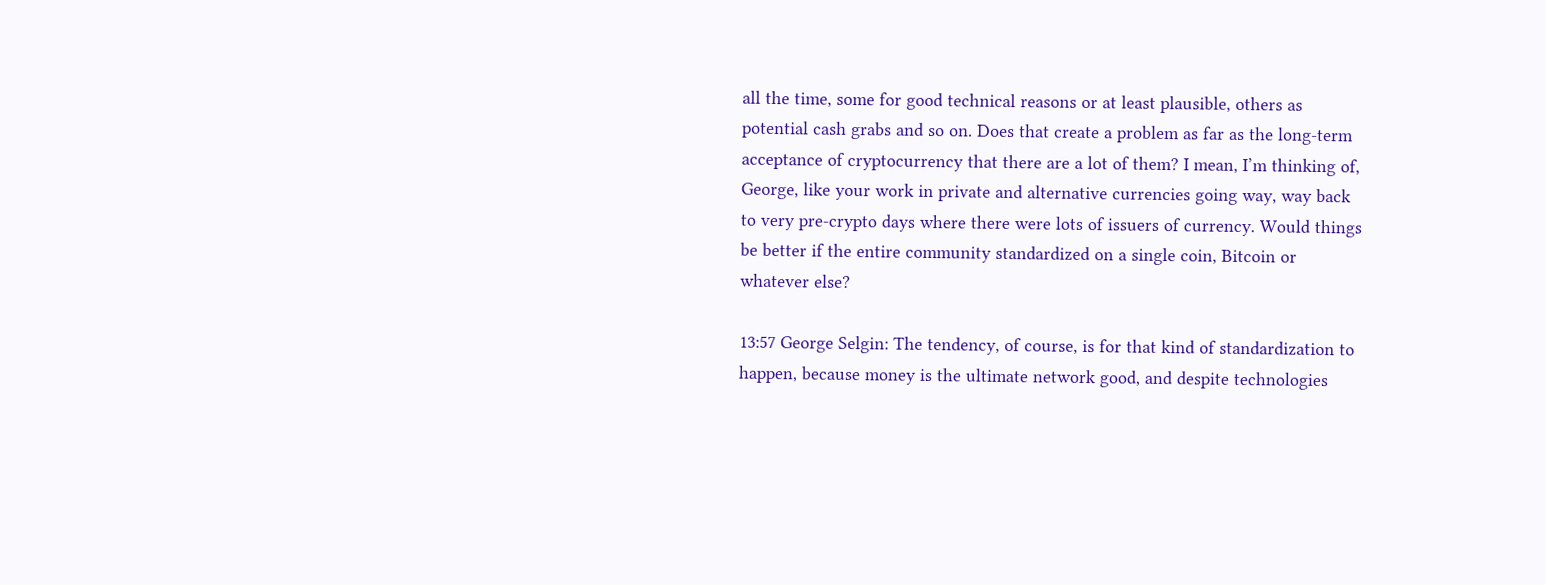all the time, some for good technical reasons or at least plausible, others as potential cash grabs and so on. Does that create a problem as far as the long‐term acceptance of cryptocurrency that there are a lot of them? I mean, I’m thinking of, George, like your work in private and alternative currencies going way, way back to very pre‐crypto days where there were lots of issuers of currency. Would things be better if the entire community standardized on a single coin, Bitcoin or whatever else?

13:57 George Selgin: The tendency, of course, is for that kind of standardization to happen, because money is the ultimate network good, and despite technologies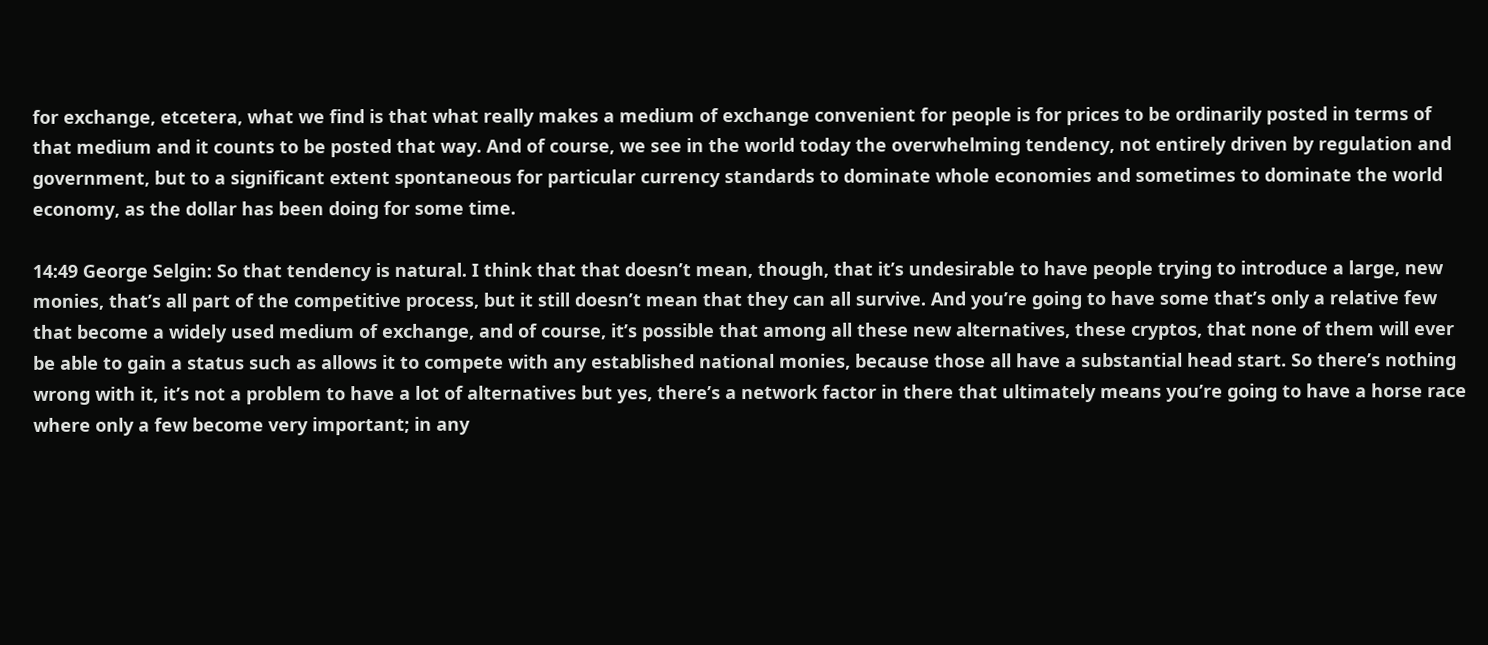for exchange, etcetera, what we find is that what really makes a medium of exchange convenient for people is for prices to be ordinarily posted in terms of that medium and it counts to be posted that way. And of course, we see in the world today the overwhelming tendency, not entirely driven by regulation and government, but to a significant extent spontaneous for particular currency standards to dominate whole economies and sometimes to dominate the world economy, as the dollar has been doing for some time.

14:49 George Selgin: So that tendency is natural. I think that that doesn’t mean, though, that it’s undesirable to have people trying to introduce a large, new monies, that’s all part of the competitive process, but it still doesn’t mean that they can all survive. And you’re going to have some that’s only a relative few that become a widely used medium of exchange, and of course, it’s possible that among all these new alternatives, these cryptos, that none of them will ever be able to gain a status such as allows it to compete with any established national monies, because those all have a substantial head start. So there’s nothing wrong with it, it’s not a problem to have a lot of alternatives but yes, there’s a network factor in there that ultimately means you’re going to have a horse race where only a few become very important; in any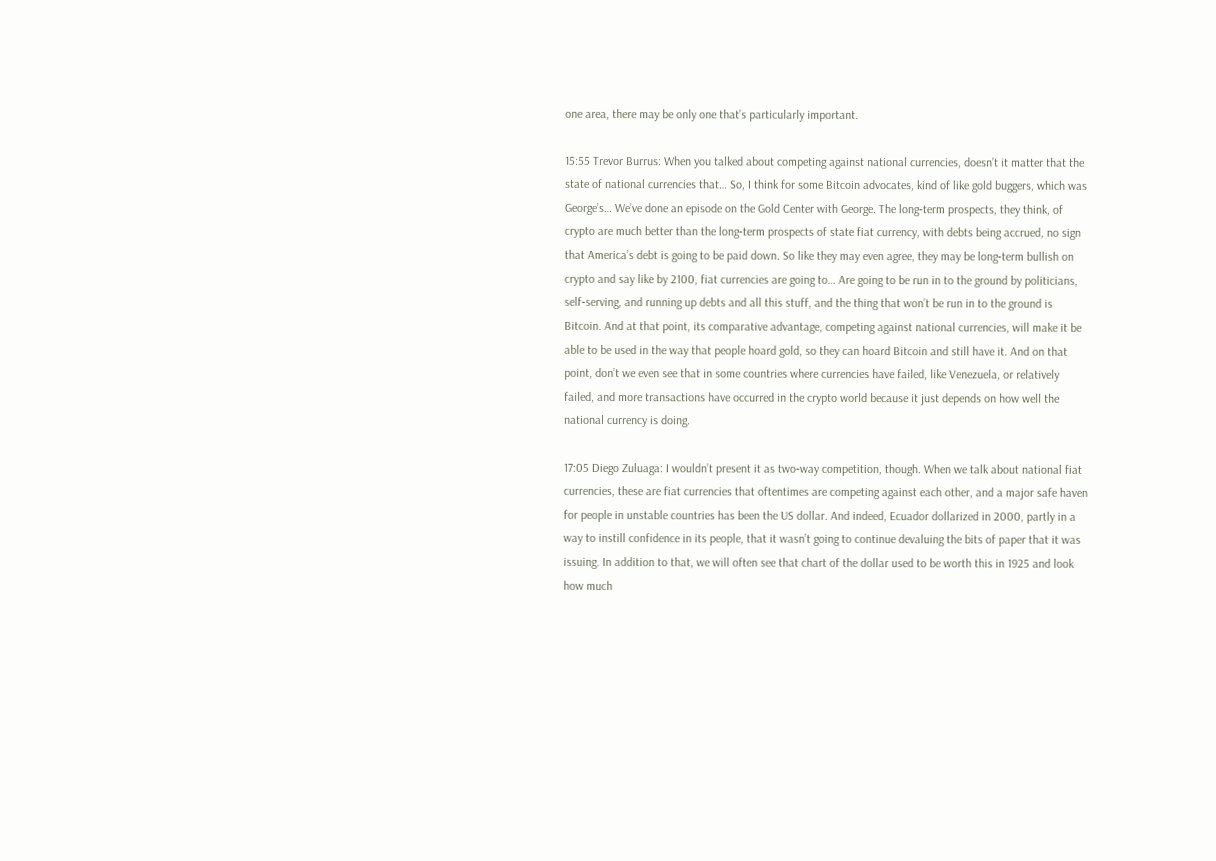one area, there may be only one that’s particularly important.

15:55 Trevor Burrus: When you talked about competing against national currencies, doesn’t it matter that the state of national currencies that… So, I think for some Bitcoin advocates, kind of like gold buggers, which was George’s… We’ve done an episode on the Gold Center with George. The long‐term prospects, they think, of crypto are much better than the long‐term prospects of state fiat currency, with debts being accrued, no sign that America’s debt is going to be paid down. So like they may even agree, they may be long‐term bullish on crypto and say like by 2100, fiat currencies are going to… Are going to be run in to the ground by politicians, self‐serving, and running up debts and all this stuff, and the thing that won’t be run in to the ground is Bitcoin. And at that point, its comparative advantage, competing against national currencies, will make it be able to be used in the way that people hoard gold, so they can hoard Bitcoin and still have it. And on that point, don’t we even see that in some countries where currencies have failed, like Venezuela, or relatively failed, and more transactions have occurred in the crypto world because it just depends on how well the national currency is doing.

17:05 Diego Zuluaga: I wouldn’t present it as two‐way competition, though. When we talk about national fiat currencies, these are fiat currencies that oftentimes are competing against each other, and a major safe haven for people in unstable countries has been the US dollar. And indeed, Ecuador dollarized in 2000, partly in a way to instill confidence in its people, that it wasn’t going to continue devaluing the bits of paper that it was issuing. In addition to that, we will often see that chart of the dollar used to be worth this in 1925 and look how much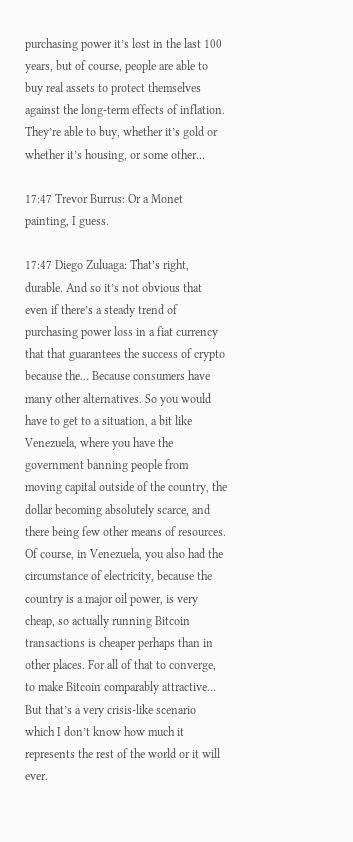purchasing power it’s lost in the last 100 years, but of course, people are able to buy real assets to protect themselves against the long‐term effects of inflation. They’re able to buy, whether it’s gold or whether it’s housing, or some other…

17:47 Trevor Burrus: Or a Monet painting, I guess.

17:47 Diego Zuluaga: That’s right, durable. And so it’s not obvious that even if there’s a steady trend of purchasing power loss in a fiat currency that that guarantees the success of crypto because the… Because consumers have many other alternatives. So you would have to get to a situation, a bit like Venezuela, where you have the government banning people from moving capital outside of the country, the dollar becoming absolutely scarce, and there being few other means of resources. Of course, in Venezuela, you also had the circumstance of electricity, because the country is a major oil power, is very cheap, so actually running Bitcoin transactions is cheaper perhaps than in other places. For all of that to converge, to make Bitcoin comparably attractive… But that’s a very crisis‐like scenario which I don’t know how much it represents the rest of the world or it will ever.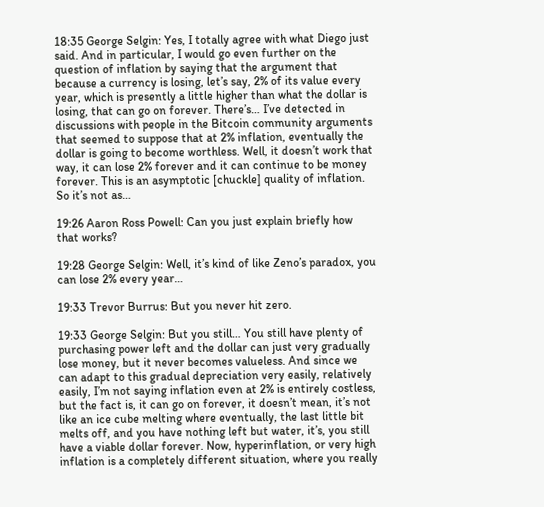18:35 George Selgin: Yes, I totally agree with what Diego just said. And in particular, I would go even further on the question of inflation by saying that the argument that because a currency is losing, let’s say, 2% of its value every year, which is presently a little higher than what the dollar is losing, that can go on forever. There’s… I’ve detected in discussions with people in the Bitcoin community arguments that seemed to suppose that at 2% inflation, eventually the dollar is going to become worthless. Well, it doesn’t work that way, it can lose 2% forever and it can continue to be money forever. This is an asymptotic [chuckle] quality of inflation. So it’s not as…

19:26 Aaron Ross Powell: Can you just explain briefly how that works?

19:28 George Selgin: Well, it’s kind of like Zeno’s paradox, you can lose 2% every year…

19:33 Trevor Burrus: But you never hit zero.

19:33 George Selgin: But you still… You still have plenty of purchasing power left and the dollar can just very gradually lose money, but it never becomes valueless. And since we can adapt to this gradual depreciation very easily, relatively easily, I’m not saying inflation even at 2% is entirely costless, but the fact is, it can go on forever, it doesn’t mean, it’s not like an ice cube melting where eventually, the last little bit melts off, and you have nothing left but water, it’s, you still have a viable dollar forever. Now, hyperinflation, or very high inflation is a completely different situation, where you really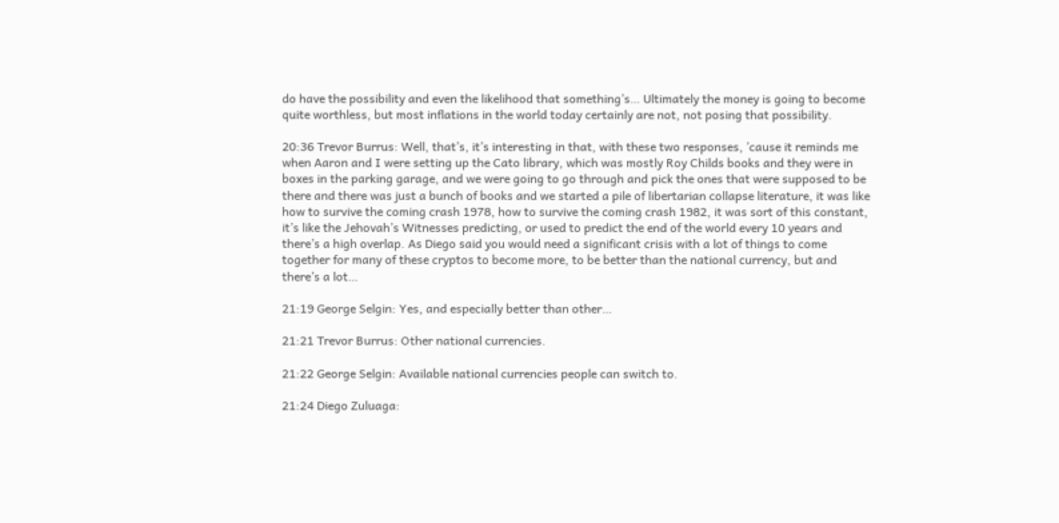do have the possibility and even the likelihood that something’s… Ultimately the money is going to become quite worthless, but most inflations in the world today certainly are not, not posing that possibility.

20:36 Trevor Burrus: Well, that’s, it’s interesting in that, with these two responses, ’cause it reminds me when Aaron and I were setting up the Cato library, which was mostly Roy Childs books and they were in boxes in the parking garage, and we were going to go through and pick the ones that were supposed to be there and there was just a bunch of books and we started a pile of libertarian collapse literature, it was like how to survive the coming crash 1978, how to survive the coming crash 1982, it was sort of this constant, it’s like the Jehovah’s Witnesses predicting, or used to predict the end of the world every 10 years and there’s a high overlap. As Diego said you would need a significant crisis with a lot of things to come together for many of these cryptos to become more, to be better than the national currency, but and there’s a lot…

21:19 George Selgin: Yes, and especially better than other…

21:21 Trevor Burrus: Other national currencies.

21:22 George Selgin: Available national currencies people can switch to.

21:24 Diego Zuluaga: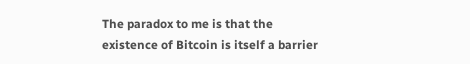The paradox to me is that the existence of Bitcoin is itself a barrier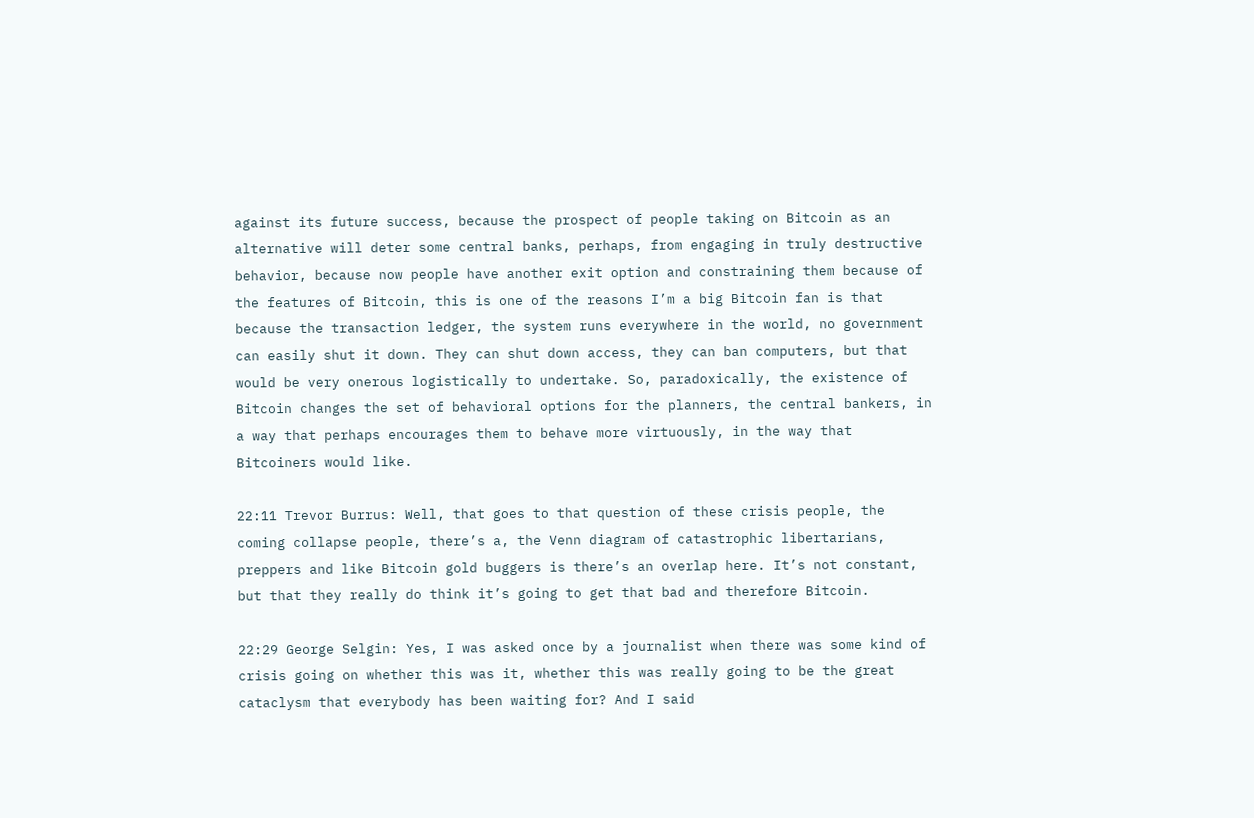against its future success, because the prospect of people taking on Bitcoin as an alternative will deter some central banks, perhaps, from engaging in truly destructive behavior, because now people have another exit option and constraining them because of the features of Bitcoin, this is one of the reasons I’m a big Bitcoin fan is that because the transaction ledger, the system runs everywhere in the world, no government can easily shut it down. They can shut down access, they can ban computers, but that would be very onerous logistically to undertake. So, paradoxically, the existence of Bitcoin changes the set of behavioral options for the planners, the central bankers, in a way that perhaps encourages them to behave more virtuously, in the way that Bitcoiners would like.

22:11 Trevor Burrus: Well, that goes to that question of these crisis people, the coming collapse people, there’s a, the Venn diagram of catastrophic libertarians, preppers and like Bitcoin gold buggers is there’s an overlap here. It’s not constant, but that they really do think it’s going to get that bad and therefore Bitcoin.

22:29 George Selgin: Yes, I was asked once by a journalist when there was some kind of crisis going on whether this was it, whether this was really going to be the great cataclysm that everybody has been waiting for? And I said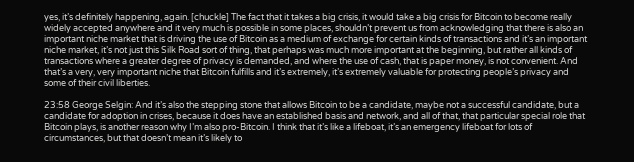yes, it’s definitely happening, again. [chuckle] The fact that it takes a big crisis, it would take a big crisis for Bitcoin to become really widely accepted anywhere and it very much is possible in some places, shouldn’t prevent us from acknowledging that there is also an important niche market that is driving the use of Bitcoin as a medium of exchange for certain kinds of transactions and it’s an important niche market, it’s not just this Silk Road sort of thing, that perhaps was much more important at the beginning, but rather all kinds of transactions where a greater degree of privacy is demanded, and where the use of cash, that is paper money, is not convenient. And that’s a very, very important niche that Bitcoin fulfills and it’s extremely, it’s extremely valuable for protecting people’s privacy and some of their civil liberties.

23:58 George Selgin: And it’s also the stepping stone that allows Bitcoin to be a candidate, maybe not a successful candidate, but a candidate for adoption in crises, because it does have an established basis and network, and all of that, that particular special role that Bitcoin plays, is another reason why I’m also pro‐Bitcoin. I think that it’s like a lifeboat, it’s an emergency lifeboat for lots of circumstances, but that doesn’t mean it’s likely to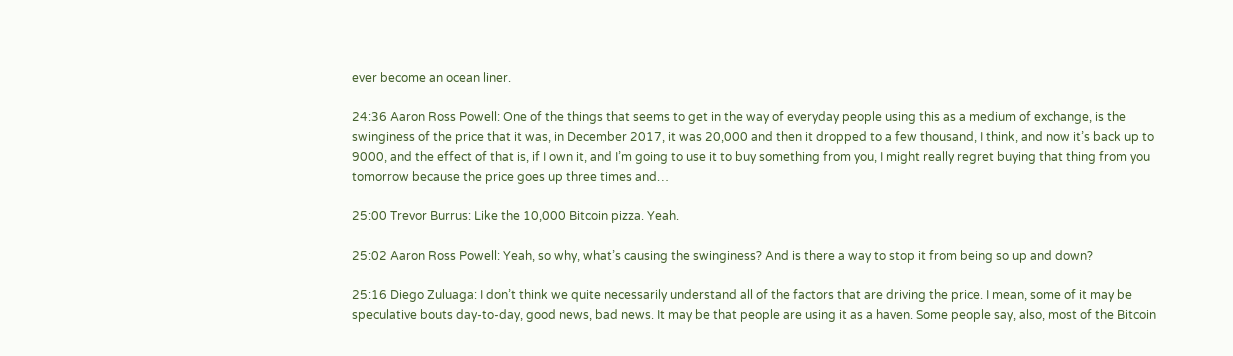ever become an ocean liner.

24:36 Aaron Ross Powell: One of the things that seems to get in the way of everyday people using this as a medium of exchange, is the swinginess of the price that it was, in December 2017, it was 20,000 and then it dropped to a few thousand, I think, and now it’s back up to 9000, and the effect of that is, if I own it, and I’m going to use it to buy something from you, I might really regret buying that thing from you tomorrow because the price goes up three times and…

25:00 Trevor Burrus: Like the 10,000 Bitcoin pizza. Yeah.

25:02 Aaron Ross Powell: Yeah, so why, what’s causing the swinginess? And is there a way to stop it from being so up and down?

25:16 Diego Zuluaga: I don’t think we quite necessarily understand all of the factors that are driving the price. I mean, some of it may be speculative bouts day‐to‐day, good news, bad news. It may be that people are using it as a haven. Some people say, also, most of the Bitcoin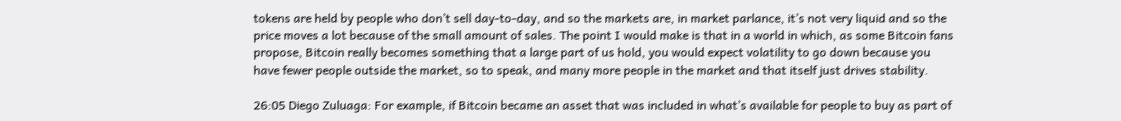tokens are held by people who don’t sell day‐to‐day, and so the markets are, in market parlance, it’s not very liquid and so the price moves a lot because of the small amount of sales. The point I would make is that in a world in which, as some Bitcoin fans propose, Bitcoin really becomes something that a large part of us hold, you would expect volatility to go down because you have fewer people outside the market, so to speak, and many more people in the market and that itself just drives stability.

26:05 Diego Zuluaga: For example, if Bitcoin became an asset that was included in what’s available for people to buy as part of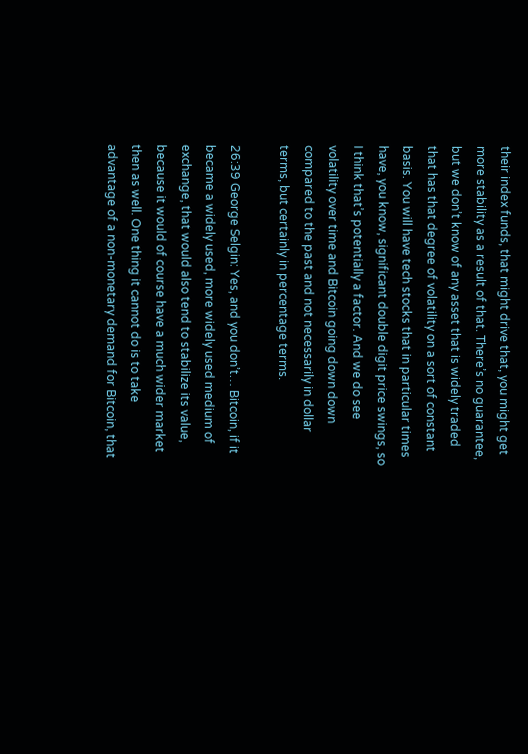their index funds, that might drive that, you might get more stability as a result of that. There’s no guarantee, but we don’t know of any asset that is widely traded that has that degree of volatility on a sort of constant basis. You will have tech stocks that in particular times have, you know, significant double digit price swings, so I think that’s potentially a factor. And we do see volatility over time and Bitcoin going down down compared to the past and not necessarily in dollar terms, but certainly in percentage terms.

26:39 George Selgin: Yes, and you don’t… Bitcoin, if it became a widely used, more widely used medium of exchange, that would also tend to stabilize its value, because it would of course have a much wider market then as well. One thing it cannot do is to take advantage of a non‐monetary demand for Bitcoin, that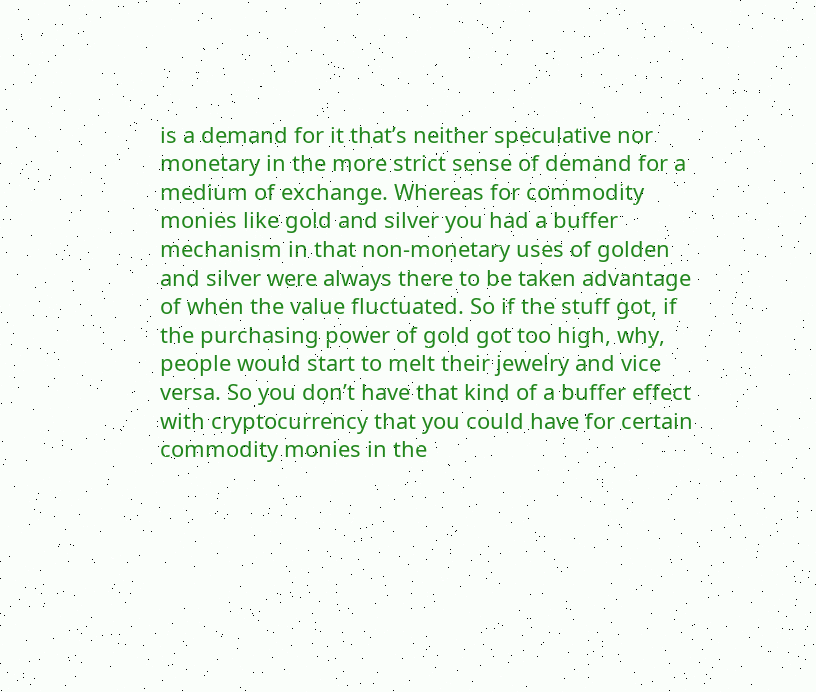is a demand for it that’s neither speculative nor monetary in the more strict sense of demand for a medium of exchange. Whereas for commodity monies like gold and silver you had a buffer mechanism in that non‐monetary uses of golden and silver were always there to be taken advantage of when the value fluctuated. So if the stuff got, if the purchasing power of gold got too high, why, people would start to melt their jewelry and vice versa. So you don’t have that kind of a buffer effect with cryptocurrency that you could have for certain commodity monies in the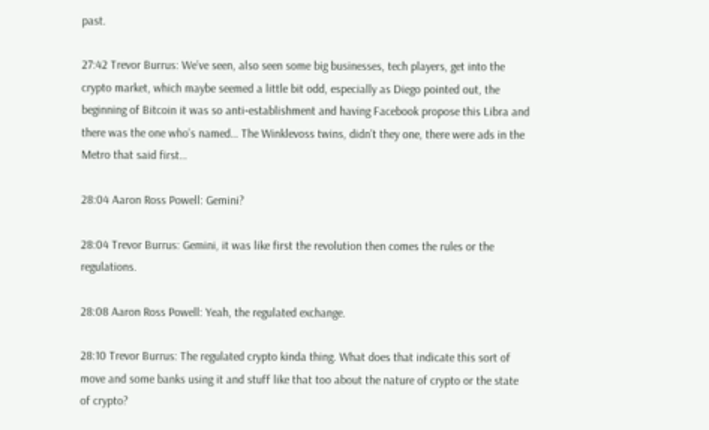past.

27:42 Trevor Burrus: We’ve seen, also seen some big businesses, tech players, get into the crypto market, which maybe seemed a little bit odd, especially as Diego pointed out, the beginning of Bitcoin it was so anti‐establishment and having Facebook propose this Libra and there was the one who’s named… The Winklevoss twins, didn’t they one, there were ads in the Metro that said first…

28:04 Aaron Ross Powell: Gemini?

28:04 Trevor Burrus: Gemini, it was like first the revolution then comes the rules or the regulations.

28:08 Aaron Ross Powell: Yeah, the regulated exchange.

28:10 Trevor Burrus: The regulated crypto kinda thing. What does that indicate this sort of move and some banks using it and stuff like that too about the nature of crypto or the state of crypto?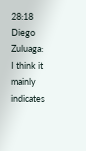28:18 Diego Zuluaga: I think it mainly indicates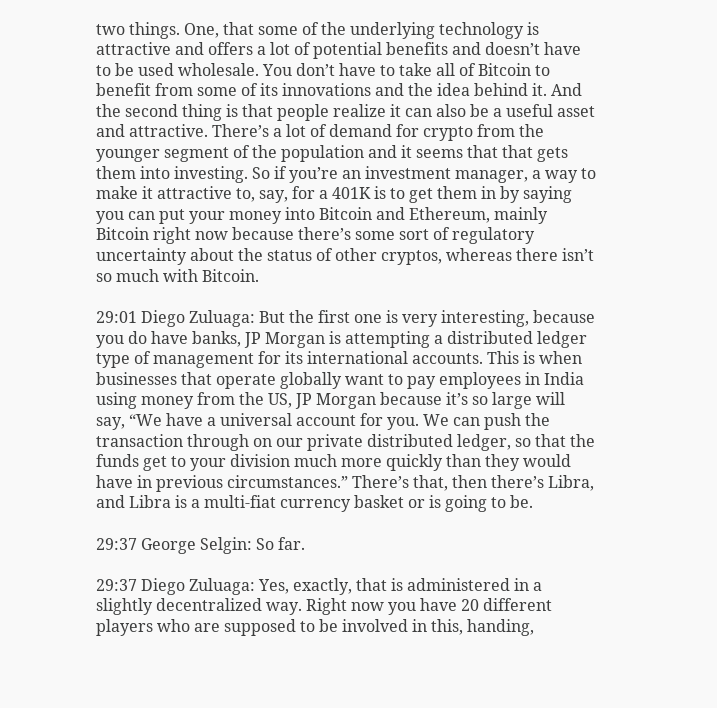two things. One, that some of the underlying technology is attractive and offers a lot of potential benefits and doesn’t have to be used wholesale. You don’t have to take all of Bitcoin to benefit from some of its innovations and the idea behind it. And the second thing is that people realize it can also be a useful asset and attractive. There’s a lot of demand for crypto from the younger segment of the population and it seems that that gets them into investing. So if you’re an investment manager, a way to make it attractive to, say, for a 401K is to get them in by saying you can put your money into Bitcoin and Ethereum, mainly Bitcoin right now because there’s some sort of regulatory uncertainty about the status of other cryptos, whereas there isn’t so much with Bitcoin.

29:01 Diego Zuluaga: But the first one is very interesting, because you do have banks, JP Morgan is attempting a distributed ledger type of management for its international accounts. This is when businesses that operate globally want to pay employees in India using money from the US, JP Morgan because it’s so large will say, “We have a universal account for you. We can push the transaction through on our private distributed ledger, so that the funds get to your division much more quickly than they would have in previous circumstances.” There’s that, then there’s Libra, and Libra is a multi‐fiat currency basket or is going to be.

29:37 George Selgin: So far.

29:37 Diego Zuluaga: Yes, exactly, that is administered in a slightly decentralized way. Right now you have 20 different players who are supposed to be involved in this, handing,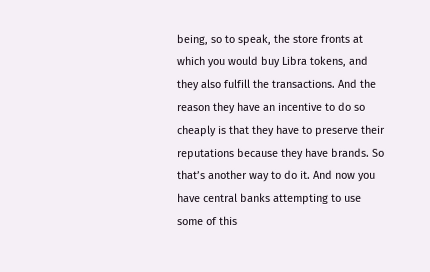being, so to speak, the store fronts at which you would buy Libra tokens, and they also fulfill the transactions. And the reason they have an incentive to do so cheaply is that they have to preserve their reputations because they have brands. So that’s another way to do it. And now you have central banks attempting to use some of this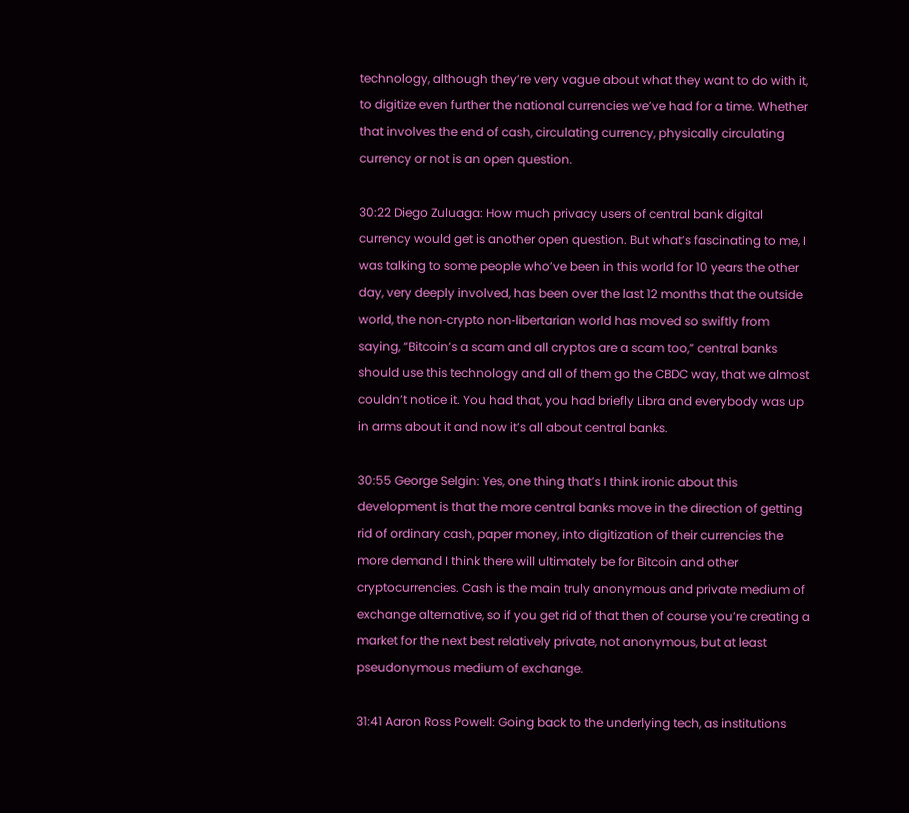technology, although they’re very vague about what they want to do with it, to digitize even further the national currencies we’ve had for a time. Whether that involves the end of cash, circulating currency, physically circulating currency or not is an open question.

30:22 Diego Zuluaga: How much privacy users of central bank digital currency would get is another open question. But what’s fascinating to me, I was talking to some people who’ve been in this world for 10 years the other day, very deeply involved, has been over the last 12 months that the outside world, the non‐crypto non‐libertarian world has moved so swiftly from saying, “Bitcoin’s a scam and all cryptos are a scam too,” central banks should use this technology and all of them go the CBDC way, that we almost couldn’t notice it. You had that, you had briefly Libra and everybody was up in arms about it and now it’s all about central banks.

30:55 George Selgin: Yes, one thing that’s I think ironic about this development is that the more central banks move in the direction of getting rid of ordinary cash, paper money, into digitization of their currencies the more demand I think there will ultimately be for Bitcoin and other cryptocurrencies. Cash is the main truly anonymous and private medium of exchange alternative, so if you get rid of that then of course you’re creating a market for the next best relatively private, not anonymous, but at least pseudonymous medium of exchange.

31:41 Aaron Ross Powell: Going back to the underlying tech, as institutions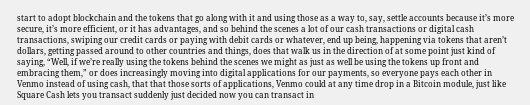start to adopt blockchain and the tokens that go along with it and using those as a way to, say, settle accounts because it’s more secure, it’s more efficient, or it has advantages, and so behind the scenes a lot of our cash transactions or digital cash transactions, swiping our credit cards or paying with debit cards or whatever, end up being, happening via tokens that aren’t dollars, getting passed around to other countries and things, does that walk us in the direction of at some point just kind of saying, “Well, if we’re really using the tokens behind the scenes we might as just as well be using the tokens up front and embracing them,” or does increasingly moving into digital applications for our payments, so everyone pays each other in Venmo instead of using cash, that that those sorts of applications, Venmo could at any time drop in a Bitcoin module, just like Square Cash lets you transact suddenly just decided now you can transact in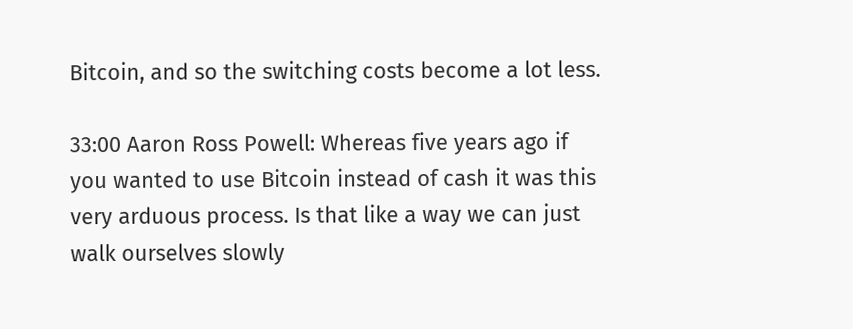Bitcoin, and so the switching costs become a lot less.

33:00 Aaron Ross Powell: Whereas five years ago if you wanted to use Bitcoin instead of cash it was this very arduous process. Is that like a way we can just walk ourselves slowly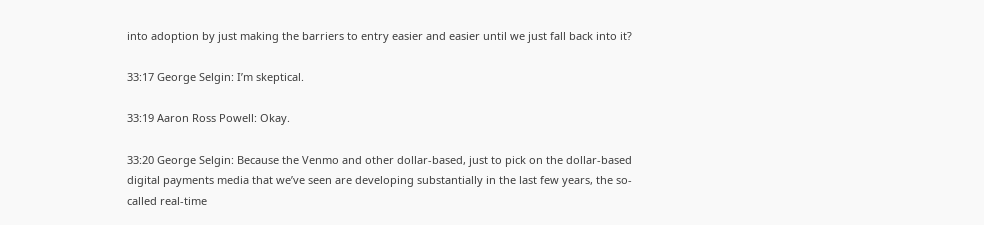into adoption by just making the barriers to entry easier and easier until we just fall back into it?

33:17 George Selgin: I’m skeptical.

33:19 Aaron Ross Powell: Okay.

33:20 George Selgin: Because the Venmo and other dollar‐based, just to pick on the dollar‐based digital payments media that we’ve seen are developing substantially in the last few years, the so‐called real‐time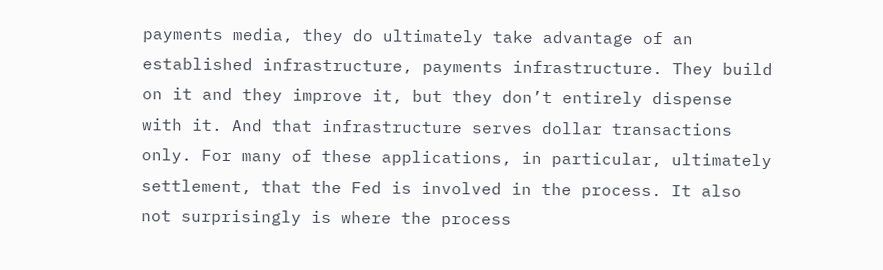payments media, they do ultimately take advantage of an established infrastructure, payments infrastructure. They build on it and they improve it, but they don’t entirely dispense with it. And that infrastructure serves dollar transactions only. For many of these applications, in particular, ultimately settlement, that the Fed is involved in the process. It also not surprisingly is where the process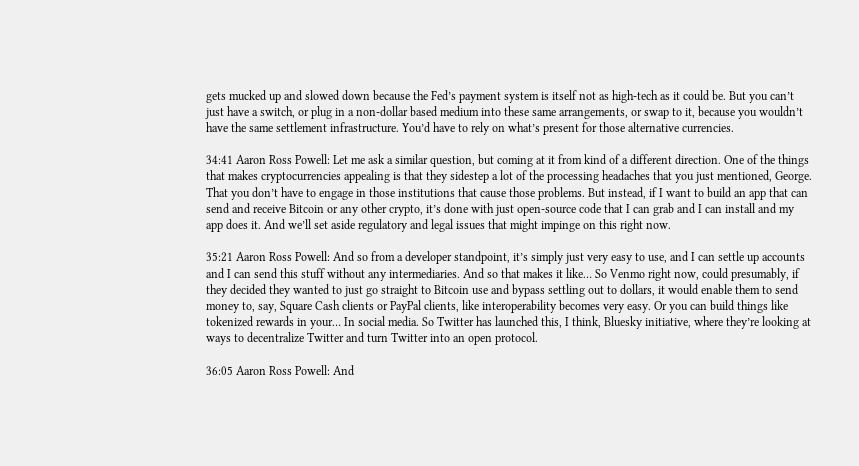gets mucked up and slowed down because the Fed’s payment system is itself not as high‐tech as it could be. But you can’t just have a switch, or plug in a non‐dollar based medium into these same arrangements, or swap to it, because you wouldn’t have the same settlement infrastructure. You’d have to rely on what’s present for those alternative currencies.

34:41 Aaron Ross Powell: Let me ask a similar question, but coming at it from kind of a different direction. One of the things that makes cryptocurrencies appealing is that they sidestep a lot of the processing headaches that you just mentioned, George. That you don’t have to engage in those institutions that cause those problems. But instead, if I want to build an app that can send and receive Bitcoin or any other crypto, it’s done with just open‐source code that I can grab and I can install and my app does it. And we’ll set aside regulatory and legal issues that might impinge on this right now.

35:21 Aaron Ross Powell: And so from a developer standpoint, it’s simply just very easy to use, and I can settle up accounts and I can send this stuff without any intermediaries. And so that makes it like… So Venmo right now, could presumably, if they decided they wanted to just go straight to Bitcoin use and bypass settling out to dollars, it would enable them to send money to, say, Square Cash clients or PayPal clients, like interoperability becomes very easy. Or you can build things like tokenized rewards in your… In social media. So Twitter has launched this, I think, Bluesky initiative, where they’re looking at ways to decentralize Twitter and turn Twitter into an open protocol.

36:05 Aaron Ross Powell: And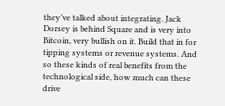they’ve talked about integrating. Jack Dorsey is behind Square and is very into Bitcoin, very bullish on it. Build that in for tipping systems or revenue systems. And so these kinds of real benefits from the technological side, how much can these drive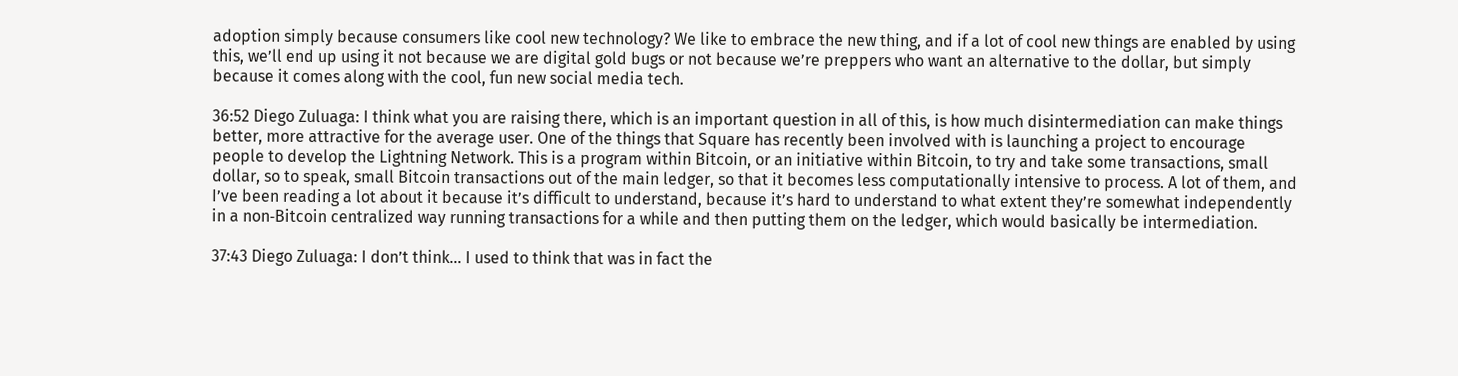adoption simply because consumers like cool new technology? We like to embrace the new thing, and if a lot of cool new things are enabled by using this, we’ll end up using it not because we are digital gold bugs or not because we’re preppers who want an alternative to the dollar, but simply because it comes along with the cool, fun new social media tech.

36:52 Diego Zuluaga: I think what you are raising there, which is an important question in all of this, is how much disintermediation can make things better, more attractive for the average user. One of the things that Square has recently been involved with is launching a project to encourage people to develop the Lightning Network. This is a program within Bitcoin, or an initiative within Bitcoin, to try and take some transactions, small dollar, so to speak, small Bitcoin transactions out of the main ledger, so that it becomes less computationally intensive to process. A lot of them, and I’ve been reading a lot about it because it’s difficult to understand, because it’s hard to understand to what extent they’re somewhat independently in a non‐Bitcoin centralized way running transactions for a while and then putting them on the ledger, which would basically be intermediation.

37:43 Diego Zuluaga: I don’t think… I used to think that was in fact the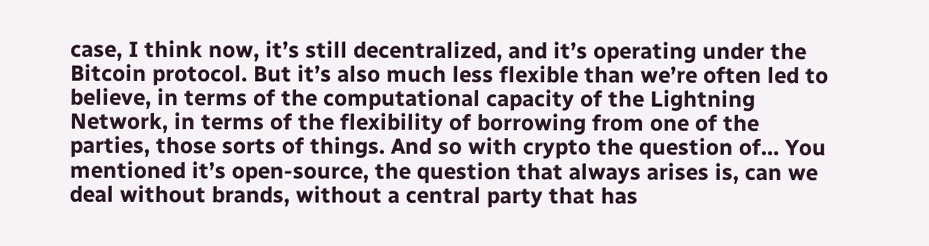case, I think now, it’s still decentralized, and it’s operating under the Bitcoin protocol. But it’s also much less flexible than we’re often led to believe, in terms of the computational capacity of the Lightning Network, in terms of the flexibility of borrowing from one of the parties, those sorts of things. And so with crypto the question of… You mentioned it’s open‐source, the question that always arises is, can we deal without brands, without a central party that has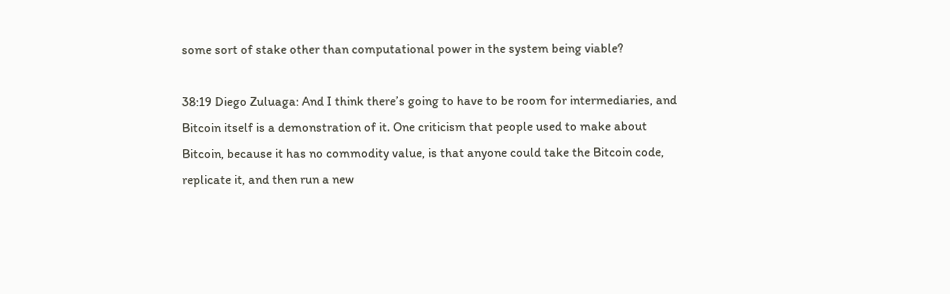some sort of stake other than computational power in the system being viable?

38:19 Diego Zuluaga: And I think there’s going to have to be room for intermediaries, and Bitcoin itself is a demonstration of it. One criticism that people used to make about Bitcoin, because it has no commodity value, is that anyone could take the Bitcoin code, replicate it, and then run a new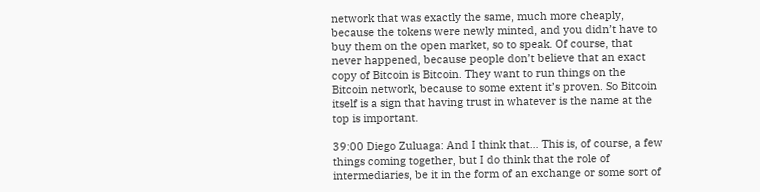network that was exactly the same, much more cheaply, because the tokens were newly minted, and you didn’t have to buy them on the open market, so to speak. Of course, that never happened, because people don’t believe that an exact copy of Bitcoin is Bitcoin. They want to run things on the Bitcoin network, because to some extent it’s proven. So Bitcoin itself is a sign that having trust in whatever is the name at the top is important.

39:00 Diego Zuluaga: And I think that… This is, of course, a few things coming together, but I do think that the role of intermediaries, be it in the form of an exchange or some sort of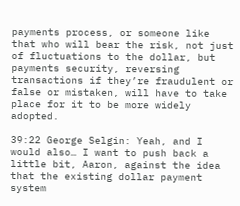payments process, or someone like that who will bear the risk, not just of fluctuations to the dollar, but payments security, reversing transactions if they’re fraudulent or false or mistaken, will have to take place for it to be more widely adopted.

39:22 George Selgin: Yeah, and I would also… I want to push back a little bit, Aaron, against the idea that the existing dollar payment system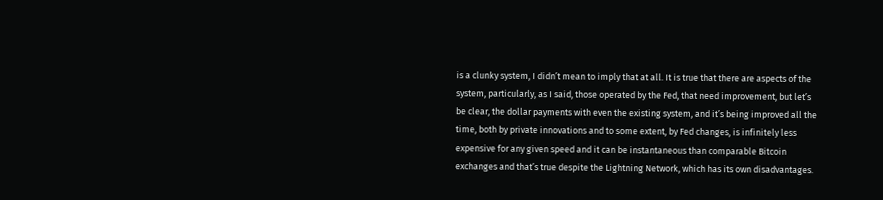is a clunky system, I didn’t mean to imply that at all. It is true that there are aspects of the system, particularly, as I said, those operated by the Fed, that need improvement, but let’s be clear, the dollar payments with even the existing system, and it’s being improved all the time, both by private innovations and to some extent, by Fed changes, is infinitely less expensive for any given speed and it can be instantaneous than comparable Bitcoin exchanges and that’s true despite the Lightning Network, which has its own disadvantages.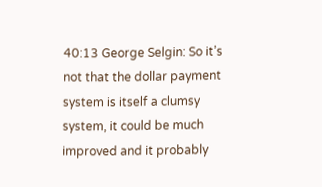40:13 George Selgin: So it’s not that the dollar payment system is itself a clumsy system, it could be much improved and it probably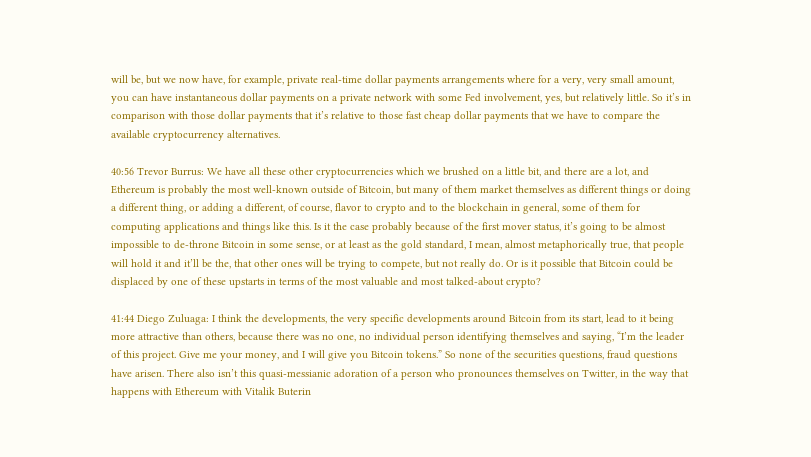will be, but we now have, for example, private real‐time dollar payments arrangements where for a very, very small amount, you can have instantaneous dollar payments on a private network with some Fed involvement, yes, but relatively little. So it’s in comparison with those dollar payments that it’s relative to those fast cheap dollar payments that we have to compare the available cryptocurrency alternatives.

40:56 Trevor Burrus: We have all these other cryptocurrencies which we brushed on a little bit, and there are a lot, and Ethereum is probably the most well‐known outside of Bitcoin, but many of them market themselves as different things or doing a different thing, or adding a different, of course, flavor to crypto and to the blockchain in general, some of them for computing applications and things like this. Is it the case probably because of the first mover status, it’s going to be almost impossible to de‐throne Bitcoin in some sense, or at least as the gold standard, I mean, almost metaphorically true, that people will hold it and it’ll be the, that other ones will be trying to compete, but not really do. Or is it possible that Bitcoin could be displaced by one of these upstarts in terms of the most valuable and most talked‐about crypto?

41:44 Diego Zuluaga: I think the developments, the very specific developments around Bitcoin from its start, lead to it being more attractive than others, because there was no one, no individual person identifying themselves and saying, “I’m the leader of this project. Give me your money, and I will give you Bitcoin tokens.” So none of the securities questions, fraud questions have arisen. There also isn’t this quasi‐messianic adoration of a person who pronounces themselves on Twitter, in the way that happens with Ethereum with Vitalik Buterin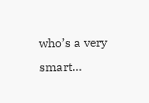who’s a very smart…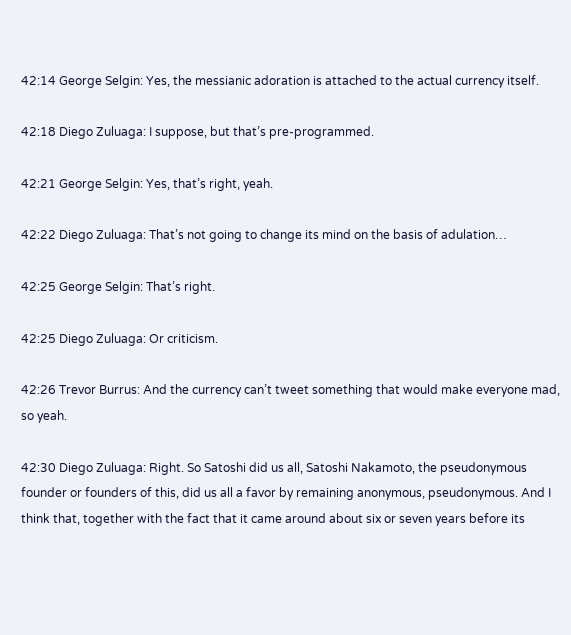42:14 George Selgin: Yes, the messianic adoration is attached to the actual currency itself.

42:18 Diego Zuluaga: I suppose, but that’s pre‐programmed.

42:21 George Selgin: Yes, that’s right, yeah.

42:22 Diego Zuluaga: That’s not going to change its mind on the basis of adulation…

42:25 George Selgin: That’s right.

42:25 Diego Zuluaga: Or criticism.

42:26 Trevor Burrus: And the currency can’t tweet something that would make everyone mad, so yeah.

42:30 Diego Zuluaga: Right. So Satoshi did us all, Satoshi Nakamoto, the pseudonymous founder or founders of this, did us all a favor by remaining anonymous, pseudonymous. And I think that, together with the fact that it came around about six or seven years before its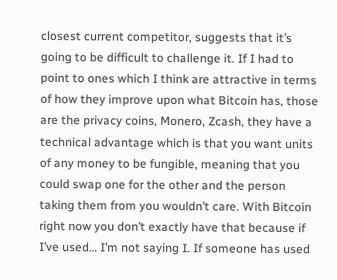closest current competitor, suggests that it’s going to be difficult to challenge it. If I had to point to ones which I think are attractive in terms of how they improve upon what Bitcoin has, those are the privacy coins, Monero, Zcash, they have a technical advantage which is that you want units of any money to be fungible, meaning that you could swap one for the other and the person taking them from you wouldn’t care. With Bitcoin right now you don’t exactly have that because if I’ve used… I’m not saying I. If someone has used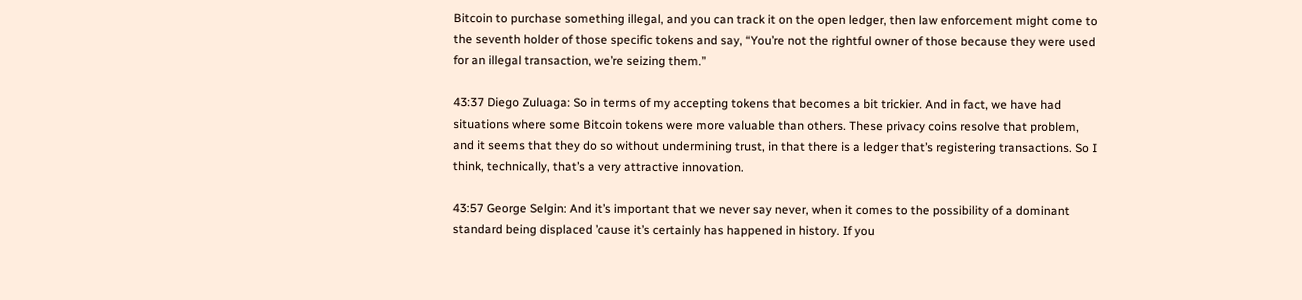Bitcoin to purchase something illegal, and you can track it on the open ledger, then law enforcement might come to the seventh holder of those specific tokens and say, “You’re not the rightful owner of those because they were used for an illegal transaction, we’re seizing them.”

43:37 Diego Zuluaga: So in terms of my accepting tokens that becomes a bit trickier. And in fact, we have had situations where some Bitcoin tokens were more valuable than others. These privacy coins resolve that problem, and it seems that they do so without undermining trust, in that there is a ledger that’s registering transactions. So I think, technically, that’s a very attractive innovation.

43:57 George Selgin: And it’s important that we never say never, when it comes to the possibility of a dominant standard being displaced ’cause it’s certainly has happened in history. If you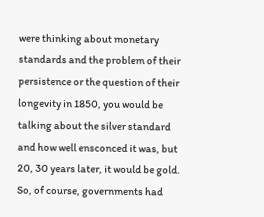were thinking about monetary standards and the problem of their persistence or the question of their longevity in 1850, you would be talking about the silver standard and how well ensconced it was, but 20, 30 years later, it would be gold. So, of course, governments had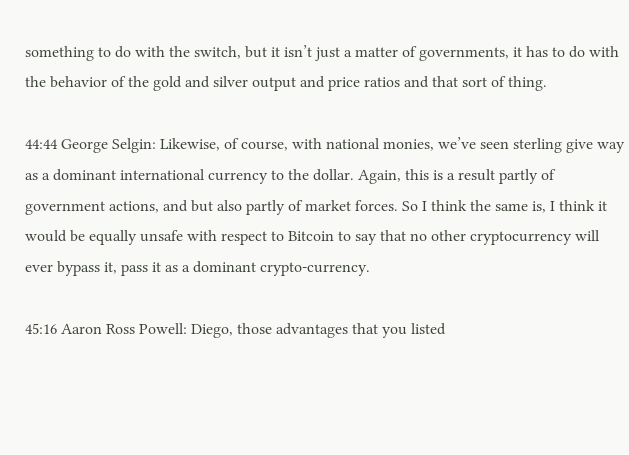something to do with the switch, but it isn’t just a matter of governments, it has to do with the behavior of the gold and silver output and price ratios and that sort of thing.

44:44 George Selgin: Likewise, of course, with national monies, we’ve seen sterling give way as a dominant international currency to the dollar. Again, this is a result partly of government actions, and but also partly of market forces. So I think the same is, I think it would be equally unsafe with respect to Bitcoin to say that no other cryptocurrency will ever bypass it, pass it as a dominant crypto‐currency.

45:16 Aaron Ross Powell: Diego, those advantages that you listed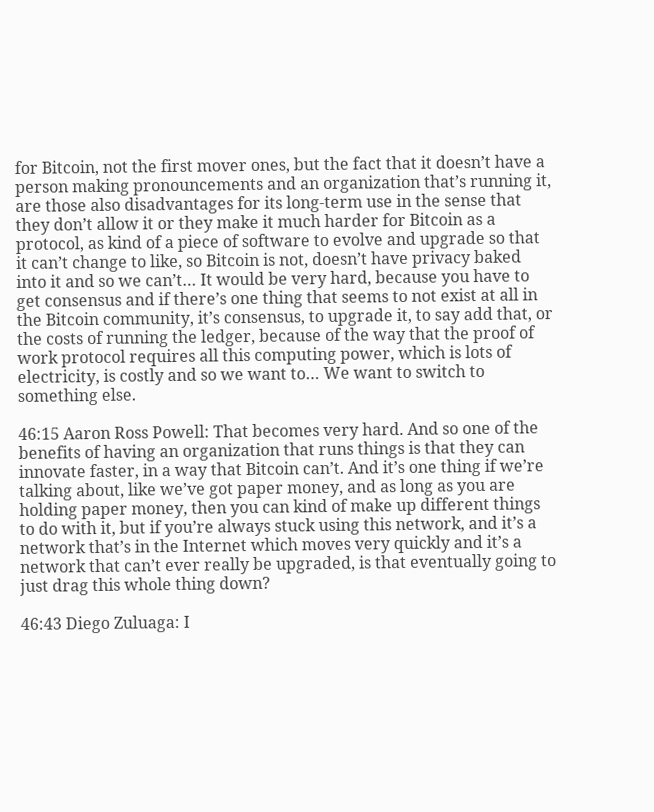for Bitcoin, not the first mover ones, but the fact that it doesn’t have a person making pronouncements and an organization that’s running it, are those also disadvantages for its long‐term use in the sense that they don’t allow it or they make it much harder for Bitcoin as a protocol, as kind of a piece of software to evolve and upgrade so that it can’t change to like, so Bitcoin is not, doesn’t have privacy baked into it and so we can’t… It would be very hard, because you have to get consensus and if there’s one thing that seems to not exist at all in the Bitcoin community, it’s consensus, to upgrade it, to say add that, or the costs of running the ledger, because of the way that the proof of work protocol requires all this computing power, which is lots of electricity, is costly and so we want to… We want to switch to something else.

46:15 Aaron Ross Powell: That becomes very hard. And so one of the benefits of having an organization that runs things is that they can innovate faster, in a way that Bitcoin can’t. And it’s one thing if we’re talking about, like we’ve got paper money, and as long as you are holding paper money, then you can kind of make up different things to do with it, but if you’re always stuck using this network, and it’s a network that’s in the Internet which moves very quickly and it’s a network that can’t ever really be upgraded, is that eventually going to just drag this whole thing down?

46:43 Diego Zuluaga: I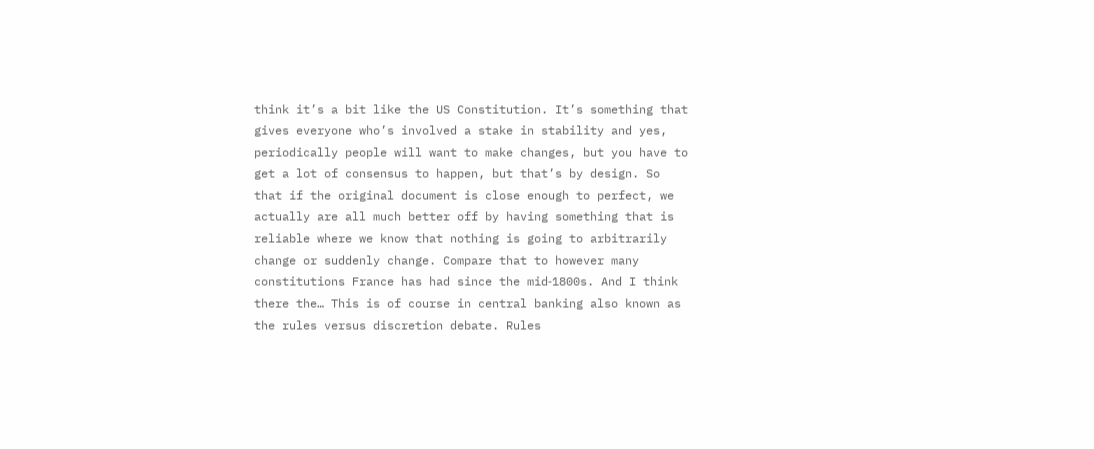think it’s a bit like the US Constitution. It’s something that gives everyone who’s involved a stake in stability and yes, periodically people will want to make changes, but you have to get a lot of consensus to happen, but that’s by design. So that if the original document is close enough to perfect, we actually are all much better off by having something that is reliable where we know that nothing is going to arbitrarily change or suddenly change. Compare that to however many constitutions France has had since the mid‐1800s. And I think there the… This is of course in central banking also known as the rules versus discretion debate. Rules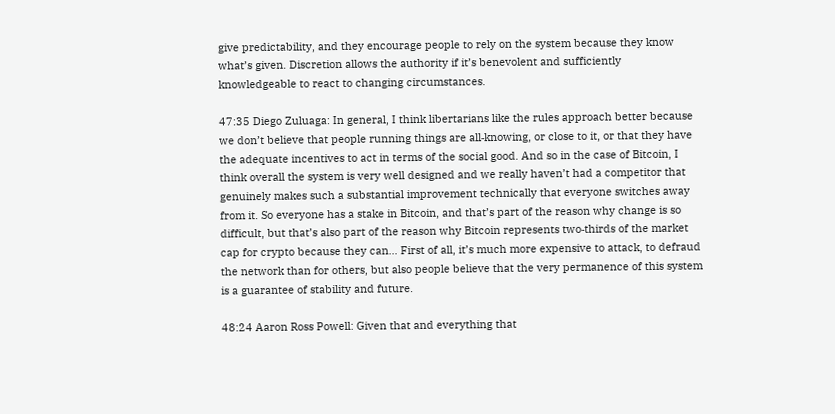give predictability, and they encourage people to rely on the system because they know what’s given. Discretion allows the authority if it’s benevolent and sufficiently knowledgeable to react to changing circumstances.

47:35 Diego Zuluaga: In general, I think libertarians like the rules approach better because we don’t believe that people running things are all‐knowing, or close to it, or that they have the adequate incentives to act in terms of the social good. And so in the case of Bitcoin, I think overall the system is very well designed and we really haven’t had a competitor that genuinely makes such a substantial improvement technically that everyone switches away from it. So everyone has a stake in Bitcoin, and that’s part of the reason why change is so difficult, but that’s also part of the reason why Bitcoin represents two‐thirds of the market cap for crypto because they can… First of all, it’s much more expensive to attack, to defraud the network than for others, but also people believe that the very permanence of this system is a guarantee of stability and future.

48:24 Aaron Ross Powell: Given that and everything that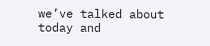we’ve talked about today and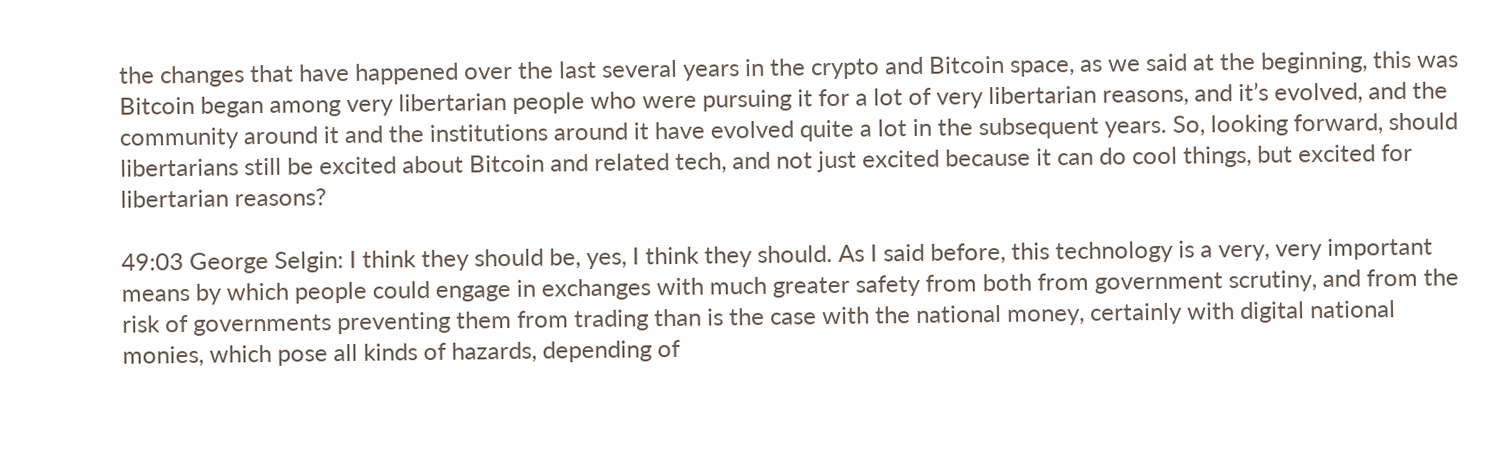the changes that have happened over the last several years in the crypto and Bitcoin space, as we said at the beginning, this was Bitcoin began among very libertarian people who were pursuing it for a lot of very libertarian reasons, and it’s evolved, and the community around it and the institutions around it have evolved quite a lot in the subsequent years. So, looking forward, should libertarians still be excited about Bitcoin and related tech, and not just excited because it can do cool things, but excited for libertarian reasons?

49:03 George Selgin: I think they should be, yes, I think they should. As I said before, this technology is a very, very important means by which people could engage in exchanges with much greater safety from both from government scrutiny, and from the risk of governments preventing them from trading than is the case with the national money, certainly with digital national monies, which pose all kinds of hazards, depending of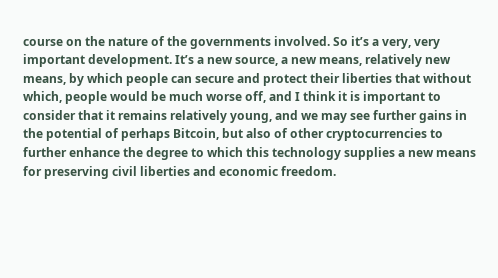course on the nature of the governments involved. So it’s a very, very important development. It’s a new source, a new means, relatively new means, by which people can secure and protect their liberties that without which, people would be much worse off, and I think it is important to consider that it remains relatively young, and we may see further gains in the potential of perhaps Bitcoin, but also of other cryptocurrencies to further enhance the degree to which this technology supplies a new means for preserving civil liberties and economic freedom.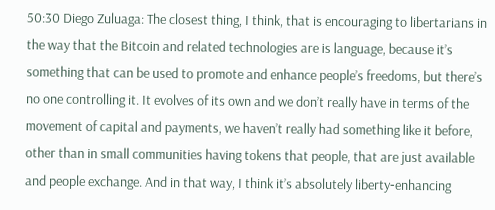50:30 Diego Zuluaga: The closest thing, I think, that is encouraging to libertarians in the way that the Bitcoin and related technologies are is language, because it’s something that can be used to promote and enhance people’s freedoms, but there’s no one controlling it. It evolves of its own and we don’t really have in terms of the movement of capital and payments, we haven’t really had something like it before, other than in small communities having tokens that people, that are just available and people exchange. And in that way, I think it’s absolutely liberty‐enhancing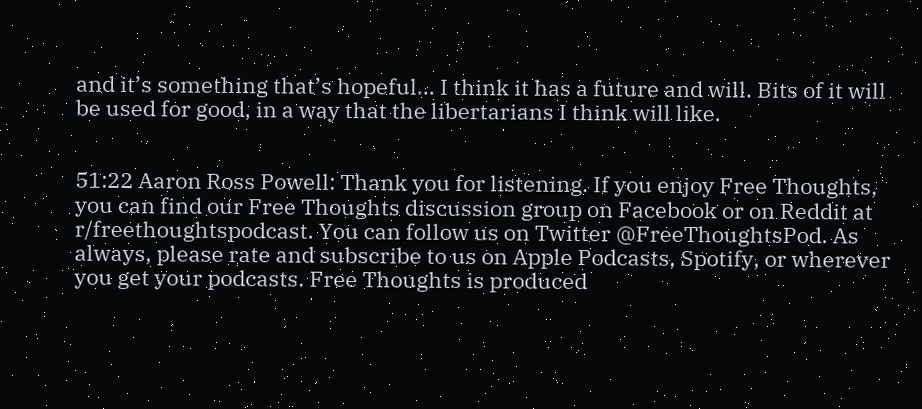and it’s something that’s hopeful… I think it has a future and will. Bits of it will be used for good, in a way that the libertarians I think will like.


51:22 Aaron Ross Powell: Thank you for listening. If you enjoy Free Thoughts, you can find our Free Thoughts discussion group on Facebook or on Reddit at r/freethoughtspodcast. You can follow us on Twitter @FreeThoughtsPod. As always, please rate and subscribe to us on Apple Podcasts, Spotify, or wherever you get your podcasts. Free Thoughts is produced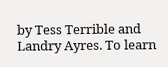by Tess Terrible and Landry Ayres. To learn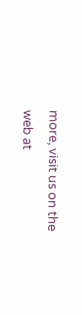more, visit us on the web at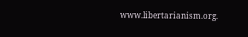www.libertarianism.org.